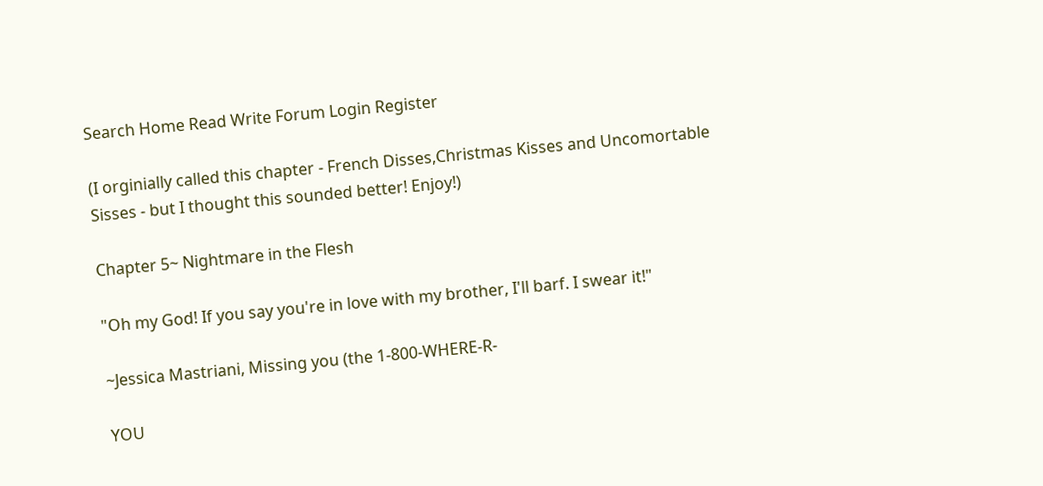Search Home Read Write Forum Login Register

(I orginially called this chapter - French Disses,Christmas Kisses and Uncomortable Sisses - but I thought this sounded better! Enjoy!)

Chapter 5~ Nightmare in the Flesh

"Oh my God! If you say you're in love with my brother, I'll barf. I swear it!"

~Jessica Mastriani, Missing you (the 1-800-WHERE-R-

YOU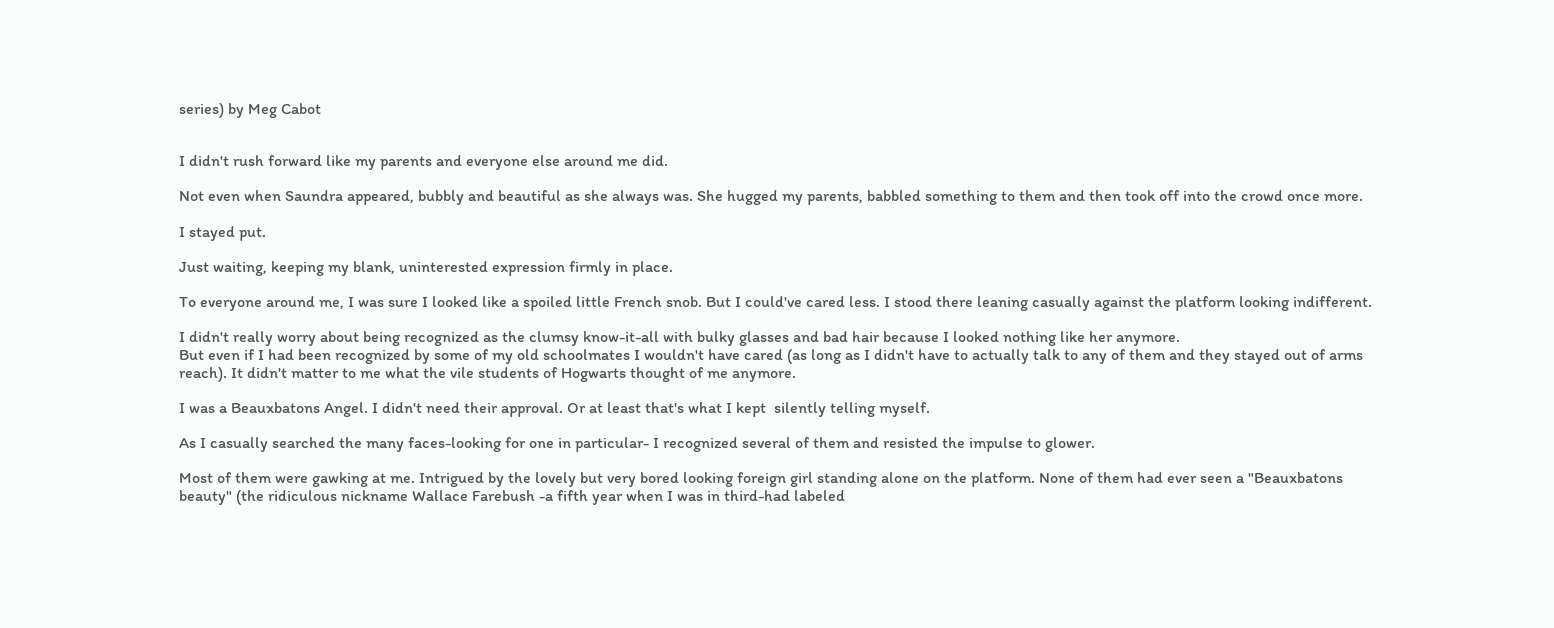series) by Meg Cabot


I didn't rush forward like my parents and everyone else around me did.

Not even when Saundra appeared, bubbly and beautiful as she always was. She hugged my parents, babbled something to them and then took off into the crowd once more.

I stayed put.

Just waiting, keeping my blank, uninterested expression firmly in place.

To everyone around me, I was sure I looked like a spoiled little French snob. But I could've cared less. I stood there leaning casually against the platform looking indifferent.

I didn't really worry about being recognized as the clumsy know-it-all with bulky glasses and bad hair because I looked nothing like her anymore.
But even if I had been recognized by some of my old schoolmates I wouldn't have cared (as long as I didn't have to actually talk to any of them and they stayed out of arms reach). It didn't matter to me what the vile students of Hogwarts thought of me anymore.

I was a Beauxbatons Angel. I didn't need their approval. Or at least that's what I kept  silently telling myself.

As I casually searched the many faces-looking for one in particular- I recognized several of them and resisted the impulse to glower.

Most of them were gawking at me. Intrigued by the lovely but very bored looking foreign girl standing alone on the platform. None of them had ever seen a "Beauxbatons beauty" (the ridiculous nickname Wallace Farebush -a fifth year when I was in third-had labeled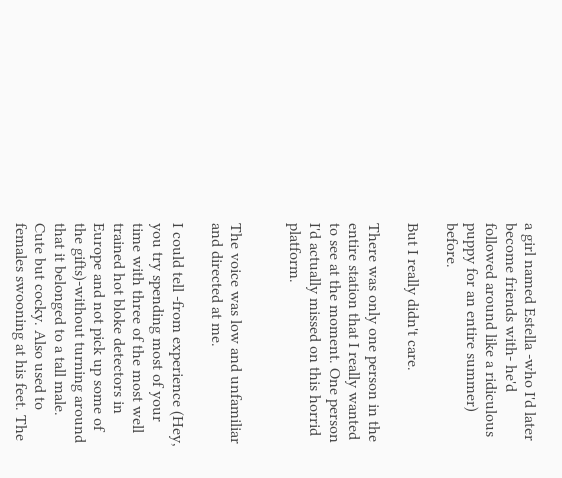a girl named Estella -who I'd later become friends with- he'd followed around like a ridiculous puppy for an entire summer) before.

But I really didn't care.

There was only one person in the entire station that I really wanted to see at the moment. One person I'd actually missed on this horrid platform.


The voice was low and unfamiliar and directed at me.

I could tell -from experience (Hey, you try spending most of your time with three of the most well trained hot bloke detectors in Europe and not pick up some of the gifts)-without turning around that it belonged to a tall male. Cute but cocky. Also used to females swooning at his feet. The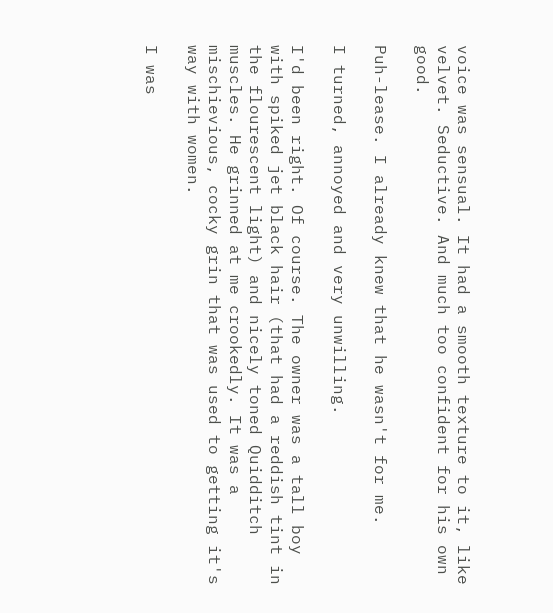voice was sensual. It had a smooth texture to it, like velvet. Seductive. And much too confident for his own good.

Puh-lease. I already knew that he wasn't for me.

I turned, annoyed and very unwilling.

I'd been right. Of course. The owner was a tall boy with spiked jet black hair (that had a reddish tint in the flourescent light) and nicely toned Quidditch muscles. He grinned at me crookedly. It was a mischievious, cocky grin that was used to getting it's way with women.

I was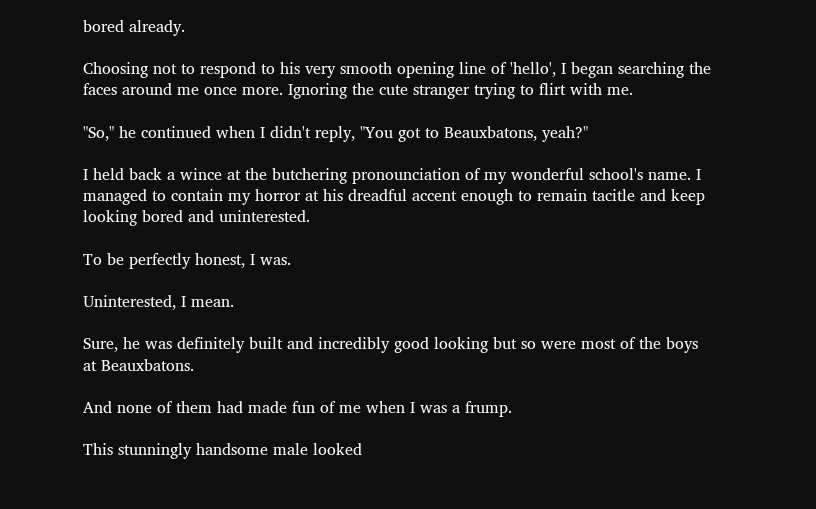bored already.

Choosing not to respond to his very smooth opening line of 'hello', I began searching the faces around me once more. Ignoring the cute stranger trying to flirt with me.

"So," he continued when I didn't reply, "You got to Beauxbatons, yeah?"

I held back a wince at the butchering pronounciation of my wonderful school's name. I managed to contain my horror at his dreadful accent enough to remain tacitle and keep looking bored and uninterested.

To be perfectly honest, I was.

Uninterested, I mean.

Sure, he was definitely built and incredibly good looking but so were most of the boys at Beauxbatons.

And none of them had made fun of me when I was a frump.

This stunningly handsome male looked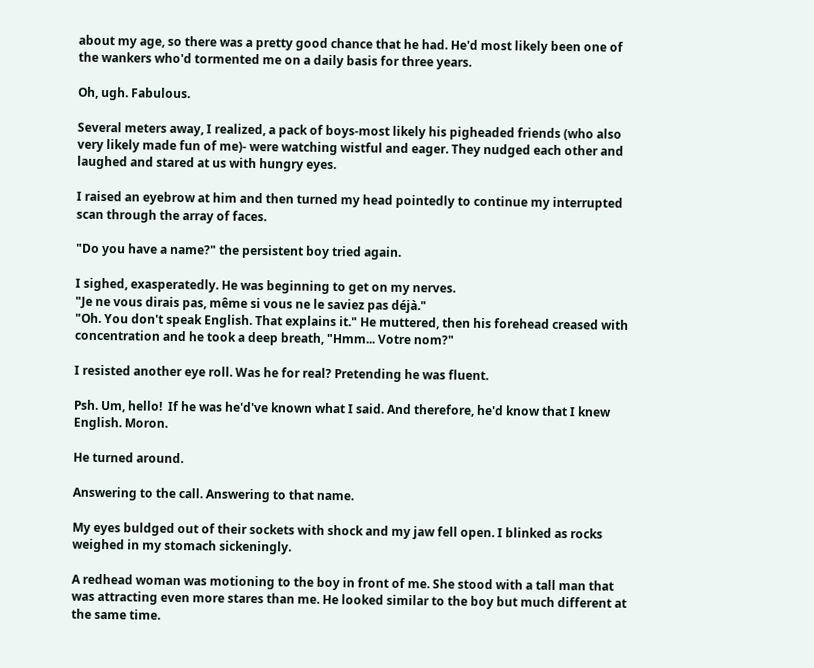about my age, so there was a pretty good chance that he had. He'd most likely been one of the wankers who'd tormented me on a daily basis for three years.

Oh, ugh. Fabulous.

Several meters away, I realized, a pack of boys-most likely his pigheaded friends (who also very likely made fun of me)- were watching wistful and eager. They nudged each other and laughed and stared at us with hungry eyes.

I raised an eyebrow at him and then turned my head pointedly to continue my interrupted scan through the array of faces.

"Do you have a name?" the persistent boy tried again.

I sighed, exasperatedly. He was beginning to get on my nerves.
"Je ne vous dirais pas, même si vous ne le saviez pas déjà."
"Oh. You don't speak English. That explains it." He muttered, then his forehead creased with concentration and he took a deep breath, "Hmm... Votre nom?"

I resisted another eye roll. Was he for real? Pretending he was fluent.

Psh. Um, hello!  If he was he'd've known what I said. And therefore, he'd know that I knew English. Moron.

He turned around.

Answering to the call. Answering to that name.

My eyes buldged out of their sockets with shock and my jaw fell open. I blinked as rocks weighed in my stomach sickeningly.

A redhead woman was motioning to the boy in front of me. She stood with a tall man that was attracting even more stares than me. He looked similar to the boy but much different at the same time.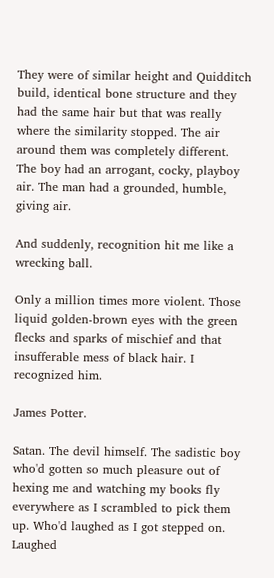They were of similar height and Quidditch build, identical bone structure and they had the same hair but that was really where the similarity stopped. The air around them was completely different. The boy had an arrogant, cocky, playboy air. The man had a grounded, humble, giving air.

And suddenly, recognition hit me like a wrecking ball.

Only a million times more violent. Those liquid golden-brown eyes with the green flecks and sparks of mischief and that insufferable mess of black hair. I recognized him.

James Potter.

Satan. The devil himself. The sadistic boy who'd gotten so much pleasure out of hexing me and watching my books fly everywhere as I scrambled to pick them up. Who'd laughed as I got stepped on. Laughed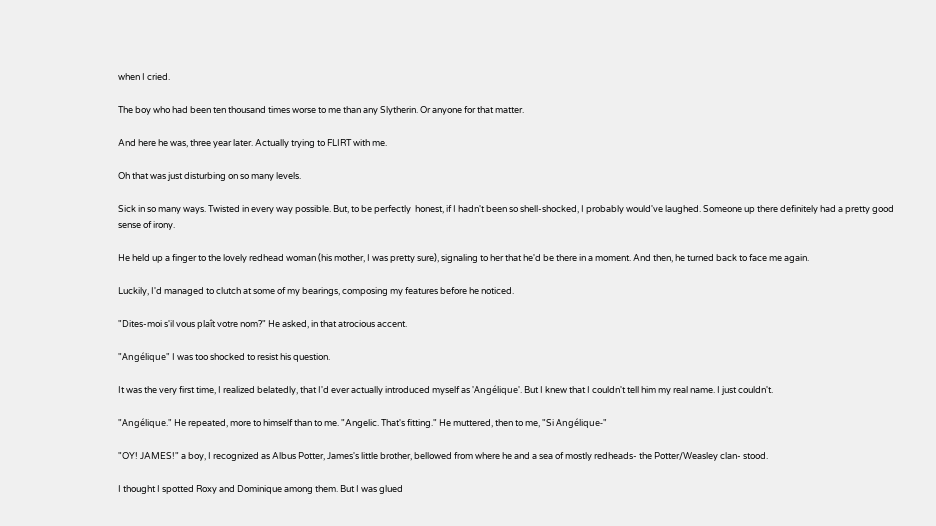when I cried.

The boy who had been ten thousand times worse to me than any Slytherin. Or anyone for that matter.

And here he was, three year later. Actually trying to FLIRT with me.

Oh that was just disturbing on so many levels.

Sick in so many ways. Twisted in every way possible. But, to be perfectly  honest, if I hadn't been so shell-shocked, I probably would've laughed. Someone up there definitely had a pretty good sense of irony.

He held up a finger to the lovely redhead woman (his mother, I was pretty sure), signaling to her that he'd be there in a moment. And then, he turned back to face me again.

Luckily, I'd managed to clutch at some of my bearings, composing my features before he noticed.

"Dites-moi s'il vous plaît votre nom?" He asked, in that atrocious accent.

"Angélique" I was too shocked to resist his question.

It was the very first time, I realized belatedly, that I'd ever actually introduced myself as 'Angélique'. But I knew that I couldn't tell him my real name. I just couldn't.

"Angélique." He repeated, more to himself than to me. "Angelic. That's fitting." He muttered, then to me, "Si Angélique-"

"OY! JAMES!" a boy, I recognized as Albus Potter, James's little brother, bellowed from where he and a sea of mostly redheads- the Potter/Weasley clan- stood.

I thought I spotted Roxy and Dominique among them. But I was glued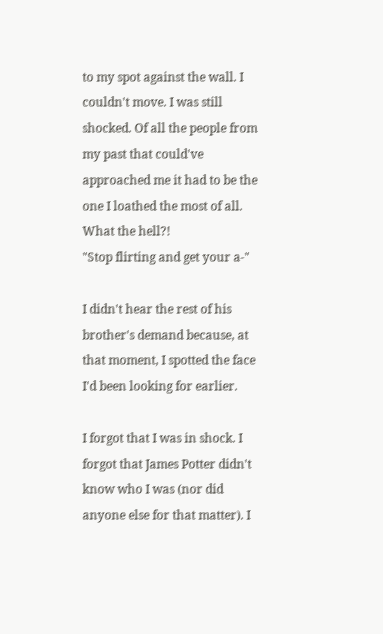to my spot against the wall. I couldn't move. I was still shocked. Of all the people from my past that could've approached me it had to be the one I loathed the most of all. What the hell?!
"Stop flirting and get your a-"

I didn't hear the rest of his brother's demand because, at that moment, I spotted the face I'd been looking for earlier.

I forgot that I was in shock. I forgot that James Potter didn't know who I was (nor did anyone else for that matter). I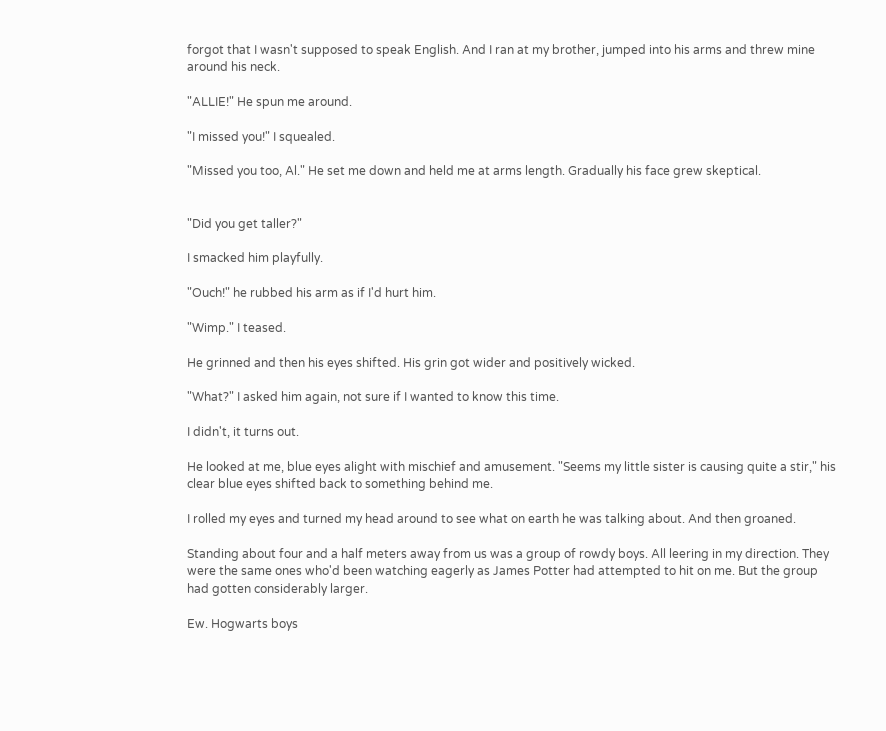forgot that I wasn't supposed to speak English. And I ran at my brother, jumped into his arms and threw mine around his neck.

"ALLIE!" He spun me around.

"I missed you!" I squealed.

"Missed you too, Al." He set me down and held me at arms length. Gradually his face grew skeptical.


"Did you get taller?"

I smacked him playfully.

"Ouch!" he rubbed his arm as if I'd hurt him.

"Wimp." I teased.

He grinned and then his eyes shifted. His grin got wider and positively wicked.

"What?" I asked him again, not sure if I wanted to know this time.

I didn't, it turns out.

He looked at me, blue eyes alight with mischief and amusement. "Seems my little sister is causing quite a stir," his clear blue eyes shifted back to something behind me.

I rolled my eyes and turned my head around to see what on earth he was talking about. And then groaned.

Standing about four and a half meters away from us was a group of rowdy boys. All leering in my direction. They were the same ones who'd been watching eagerly as James Potter had attempted to hit on me. But the group had gotten considerably larger.

Ew. Hogwarts boys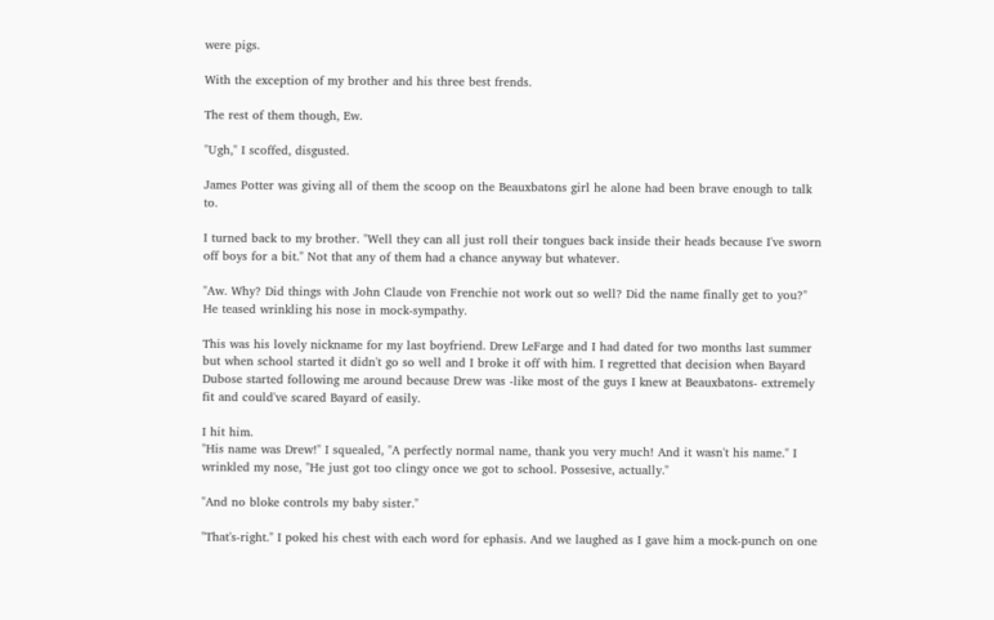were pigs.

With the exception of my brother and his three best frends.

The rest of them though, Ew.

"Ugh," I scoffed, disgusted.

James Potter was giving all of them the scoop on the Beauxbatons girl he alone had been brave enough to talk to.

I turned back to my brother. "Well they can all just roll their tongues back inside their heads because I've sworn off boys for a bit." Not that any of them had a chance anyway but whatever.

"Aw. Why? Did things with John Claude von Frenchie not work out so well? Did the name finally get to you?" He teased wrinkling his nose in mock-sympathy.

This was his lovely nickname for my last boyfriend. Drew LeFarge and I had dated for two months last summer but when school started it didn't go so well and I broke it off with him. I regretted that decision when Bayard Dubose started following me around because Drew was -like most of the guys I knew at Beauxbatons- extremely fit and could've scared Bayard of easily.

I hit him.
"His name was Drew!" I squealed, "A perfectly normal name, thank you very much! And it wasn't his name." I wrinkled my nose, "He just got too clingy once we got to school. Possesive, actually."

"And no bloke controls my baby sister."

"That's-right." I poked his chest with each word for ephasis. And we laughed as I gave him a mock-punch on one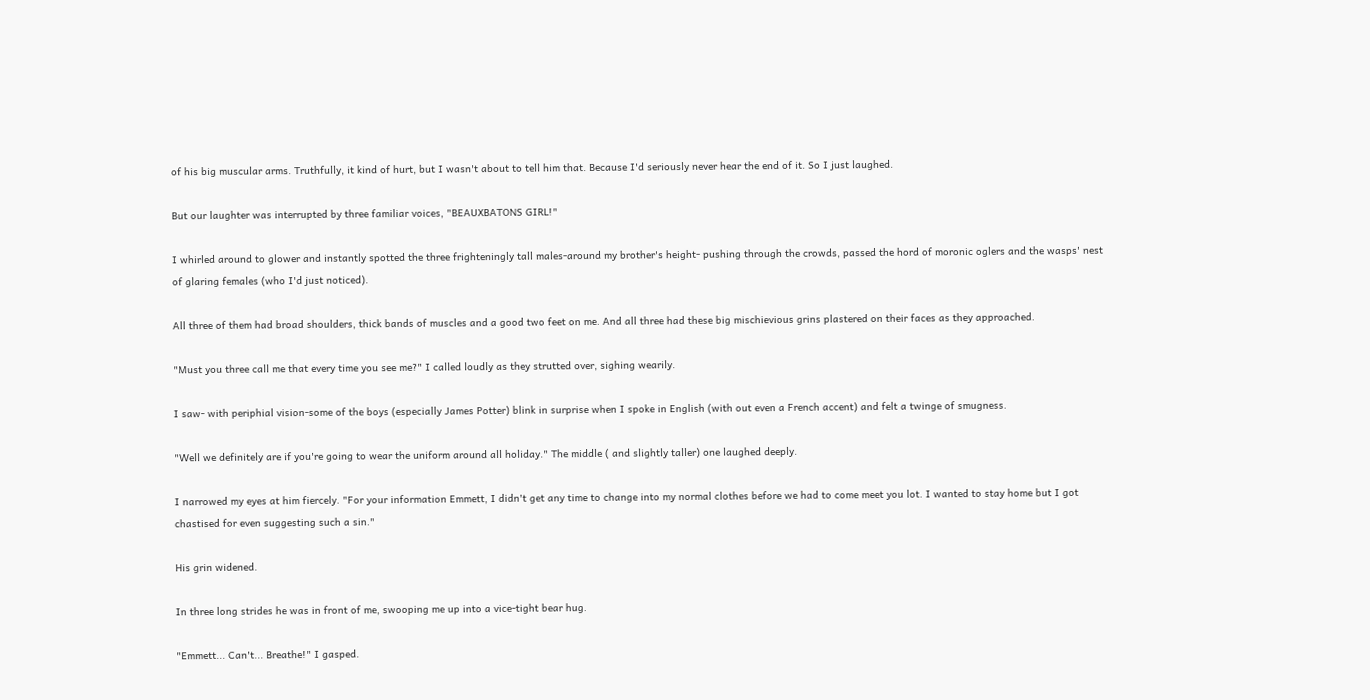of his big muscular arms. Truthfully, it kind of hurt, but I wasn't about to tell him that. Because I'd seriously never hear the end of it. So I just laughed.

But our laughter was interrupted by three familiar voices, "BEAUXBATONS GIRL!"

I whirled around to glower and instantly spotted the three frighteningly tall males-around my brother's height- pushing through the crowds, passed the hord of moronic oglers and the wasps' nest of glaring females (who I'd just noticed).

All three of them had broad shoulders, thick bands of muscles and a good two feet on me. And all three had these big mischievious grins plastered on their faces as they approached.

"Must you three call me that every time you see me?" I called loudly as they strutted over, sighing wearily.

I saw- with periphial vision-some of the boys (especially James Potter) blink in surprise when I spoke in English (with out even a French accent) and felt a twinge of smugness.

"Well we definitely are if you're going to wear the uniform around all holiday." The middle ( and slightly taller) one laughed deeply.

I narrowed my eyes at him fiercely. "For your information Emmett, I didn't get any time to change into my normal clothes before we had to come meet you lot. I wanted to stay home but I got chastised for even suggesting such a sin."

His grin widened.

In three long strides he was in front of me, swooping me up into a vice-tight bear hug.

"Emmett... Can't... Breathe!" I gasped.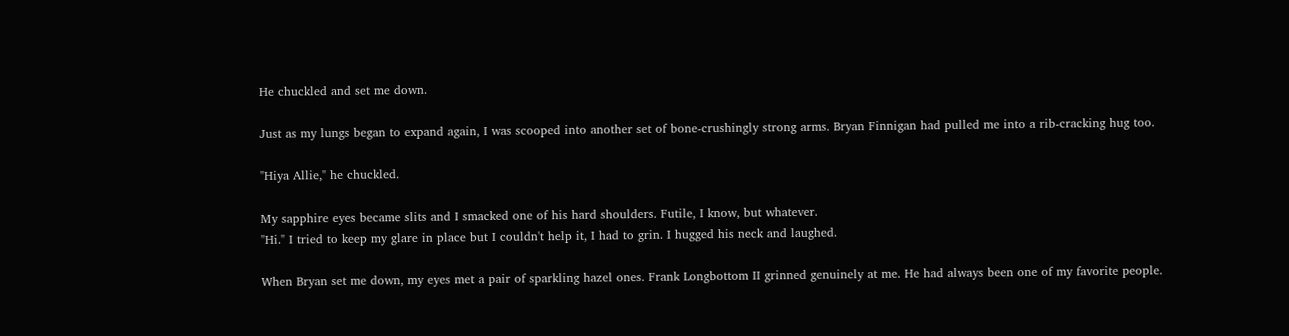He chuckled and set me down.

Just as my lungs began to expand again, I was scooped into another set of bone-crushingly strong arms. Bryan Finnigan had pulled me into a rib-cracking hug too.

"Hiya Allie," he chuckled.

My sapphire eyes became slits and I smacked one of his hard shoulders. Futile, I know, but whatever.
"Hi." I tried to keep my glare in place but I couldn't help it, I had to grin. I hugged his neck and laughed.

When Bryan set me down, my eyes met a pair of sparkling hazel ones. Frank Longbottom II grinned genuinely at me. He had always been one of my favorite people.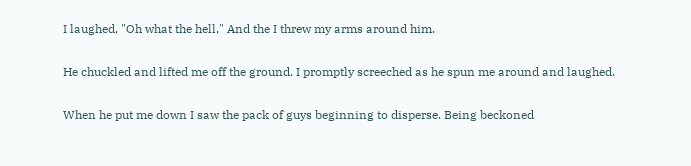I laughed, "Oh what the hell," And the I threw my arms around him.

He chuckled and lifted me off the ground. I promptly screeched as he spun me around and laughed.

When he put me down I saw the pack of guys beginning to disperse. Being beckoned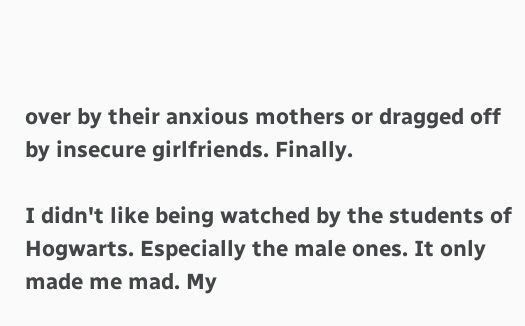over by their anxious mothers or dragged off by insecure girlfriends. Finally.

I didn't like being watched by the students of Hogwarts. Especially the male ones. It only made me mad. My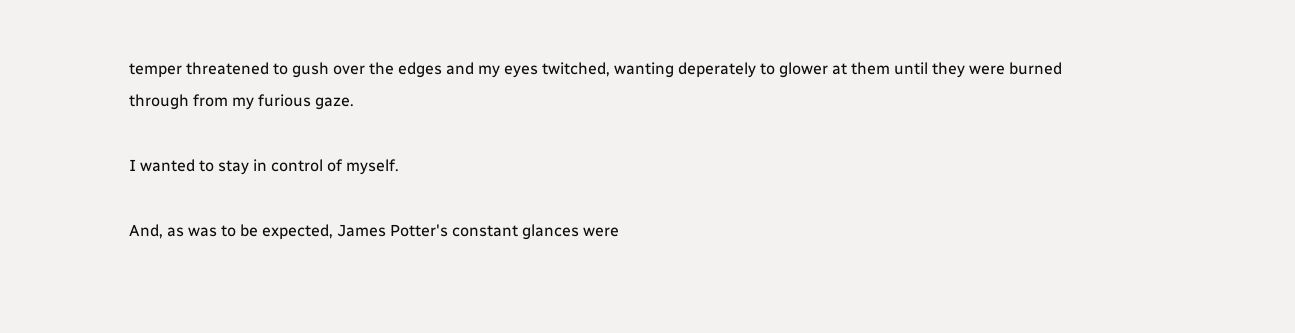temper threatened to gush over the edges and my eyes twitched, wanting deperately to glower at them until they were burned through from my furious gaze.

I wanted to stay in control of myself.

And, as was to be expected, James Potter's constant glances were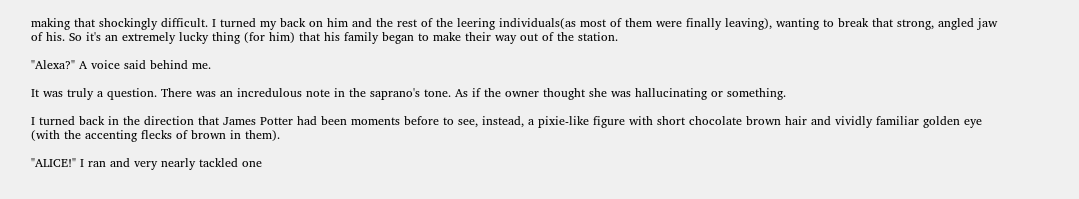making that shockingly difficult. I turned my back on him and the rest of the leering individuals(as most of them were finally leaving), wanting to break that strong, angled jaw of his. So it's an extremely lucky thing (for him) that his family began to make their way out of the station.

"Alexa?" A voice said behind me.

It was truly a question. There was an incredulous note in the saprano's tone. As if the owner thought she was hallucinating or something.

I turned back in the direction that James Potter had been moments before to see, instead, a pixie-like figure with short chocolate brown hair and vividly familiar golden eye (with the accenting flecks of brown in them).

"ALICE!" I ran and very nearly tackled one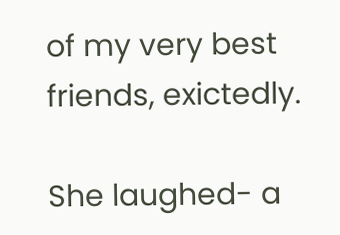of my very best friends, exictedly.

She laughed- a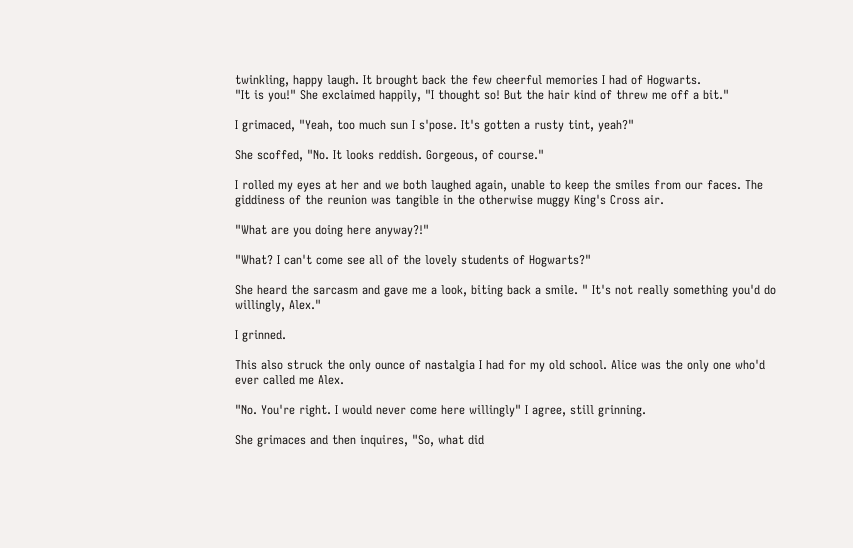twinkling, happy laugh. It brought back the few cheerful memories I had of Hogwarts.
"It is you!" She exclaimed happily, "I thought so! But the hair kind of threw me off a bit."

I grimaced, "Yeah, too much sun I s'pose. It's gotten a rusty tint, yeah?"

She scoffed, "No. It looks reddish. Gorgeous, of course."

I rolled my eyes at her and we both laughed again, unable to keep the smiles from our faces. The giddiness of the reunion was tangible in the otherwise muggy King's Cross air.

"What are you doing here anyway?!"

"What? I can't come see all of the lovely students of Hogwarts?"

She heard the sarcasm and gave me a look, biting back a smile. " It's not really something you'd do willingly, Alex."

I grinned.

This also struck the only ounce of nastalgia I had for my old school. Alice was the only one who'd ever called me Alex.

"No. You're right. I would never come here willingly" I agree, still grinning.

She grimaces and then inquires, "So, what did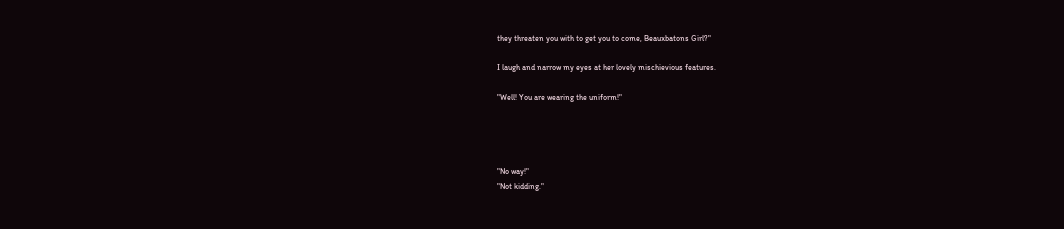they threaten you with to get you to come, Beauxbatons Girl?"

I laugh and narrow my eyes at her lovely mischievious features.

"Well! You are wearing the uniform!"




"No way!"
"Not kidding."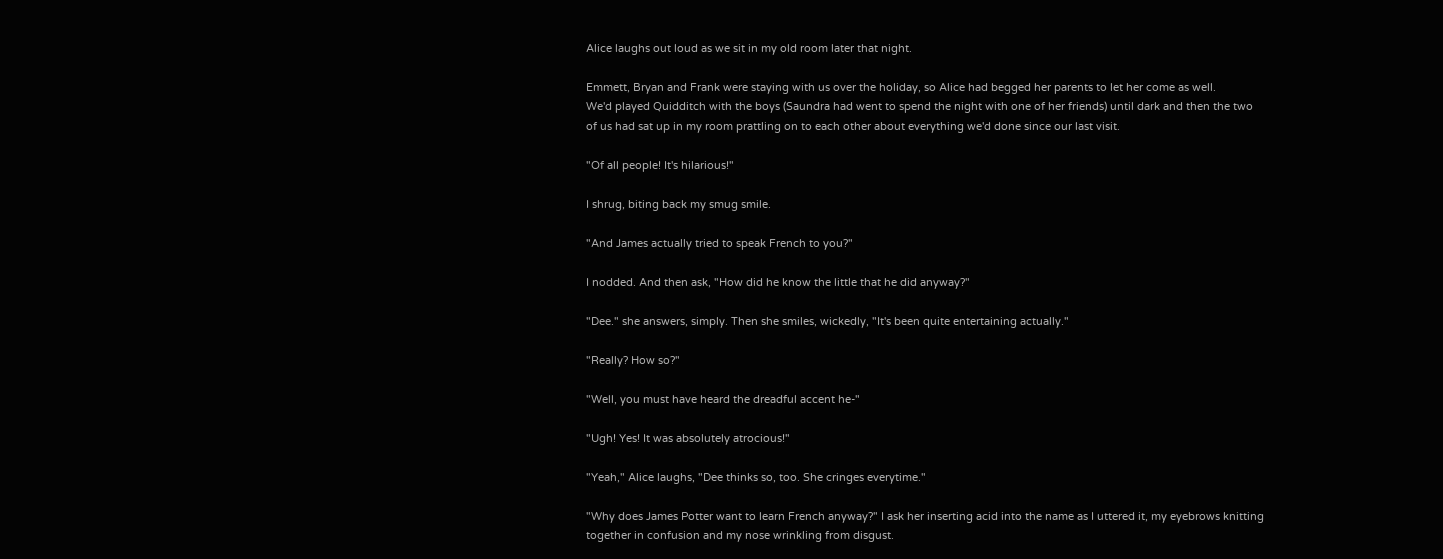Alice laughs out loud as we sit in my old room later that night.

Emmett, Bryan and Frank were staying with us over the holiday, so Alice had begged her parents to let her come as well.
We'd played Quidditch with the boys (Saundra had went to spend the night with one of her friends) until dark and then the two of us had sat up in my room prattling on to each other about everything we'd done since our last visit.

"Of all people! It's hilarious!"

I shrug, biting back my smug smile.

"And James actually tried to speak French to you?"

I nodded. And then ask, "How did he know the little that he did anyway?"

"Dee." she answers, simply. Then she smiles, wickedly, "It's been quite entertaining actually."

"Really? How so?"

"Well, you must have heard the dreadful accent he-"

"Ugh! Yes! It was absolutely atrocious!"

"Yeah," Alice laughs, "Dee thinks so, too. She cringes everytime."

"Why does James Potter want to learn French anyway?" I ask her inserting acid into the name as I uttered it, my eyebrows knitting together in confusion and my nose wrinkling from disgust.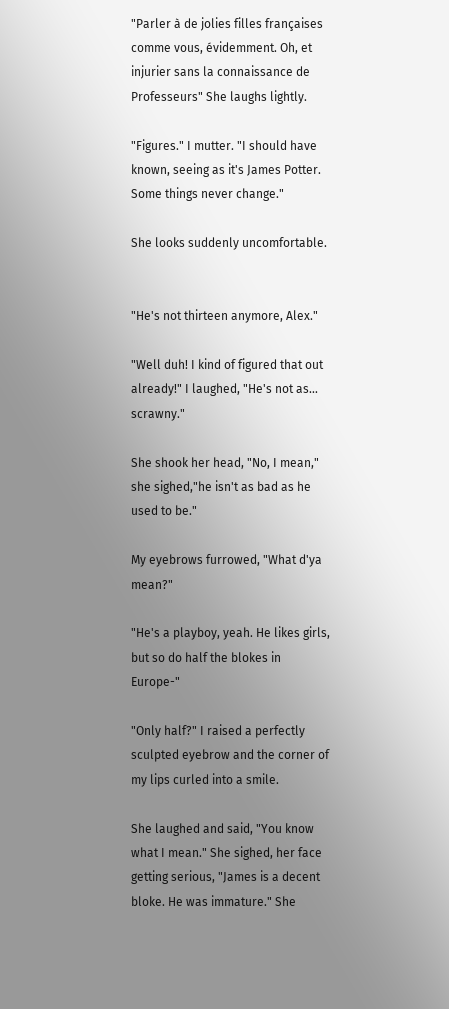"Parler à de jolies filles françaises comme vous, évidemment. Oh, et injurier sans la connaissance de Professeurs" She laughs lightly.

"Figures." I mutter. "I should have known, seeing as it's James Potter. Some things never change."

She looks suddenly uncomfortable.


"He's not thirteen anymore, Alex."

"Well duh! I kind of figured that out already!" I laughed, "He's not as... scrawny."

She shook her head, "No, I mean," she sighed,"he isn't as bad as he used to be."

My eyebrows furrowed, "What d'ya mean?"

"He's a playboy, yeah. He likes girls, but so do half the blokes in Europe-"

"Only half?" I raised a perfectly sculpted eyebrow and the corner of my lips curled into a smile.

She laughed and said, "You know what I mean." She sighed, her face getting serious, "James is a decent bloke. He was immature." She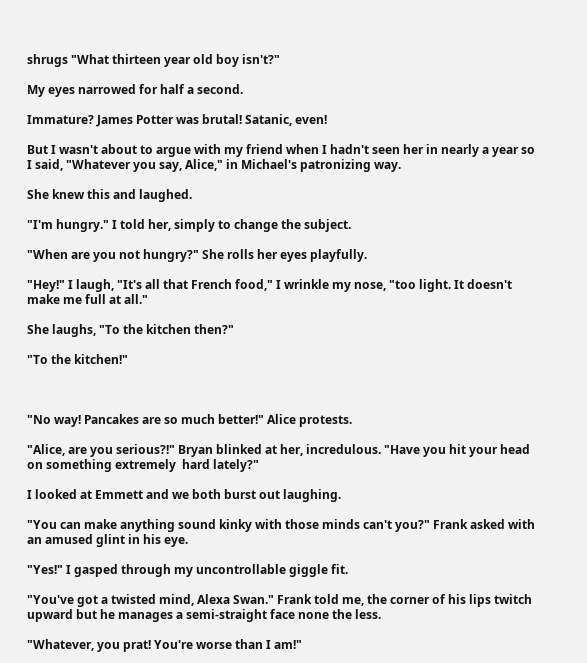shrugs "What thirteen year old boy isn't?"

My eyes narrowed for half a second.

Immature? James Potter was brutal! Satanic, even!

But I wasn't about to argue with my friend when I hadn't seen her in nearly a year so I said, "Whatever you say, Alice," in Michael's patronizing way.

She knew this and laughed.

"I'm hungry." I told her, simply to change the subject.

"When are you not hungry?" She rolls her eyes playfully.

"Hey!" I laugh, "It's all that French food," I wrinkle my nose, "too light. It doesn't make me full at all."

She laughs, "To the kitchen then?"

"To the kitchen!"



"No way! Pancakes are so much better!" Alice protests.

"Alice, are you serious?!" Bryan blinked at her, incredulous. "Have you hit your head on something extremely  hard lately?"

I looked at Emmett and we both burst out laughing.

"You can make anything sound kinky with those minds can't you?" Frank asked with an amused glint in his eye.

"Yes!" I gasped through my uncontrollable giggle fit.

"You've got a twisted mind, Alexa Swan." Frank told me, the corner of his lips twitch upward but he manages a semi-straight face none the less.

"Whatever, you prat! You're worse than I am!"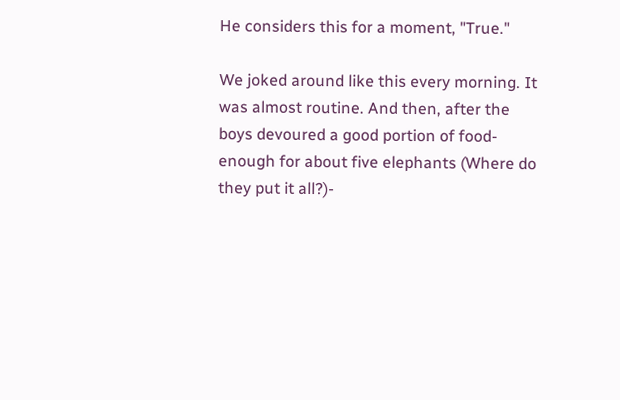He considers this for a moment, "True."

We joked around like this every morning. It was almost routine. And then, after the boys devoured a good portion of food-enough for about five elephants (Where do they put it all?)-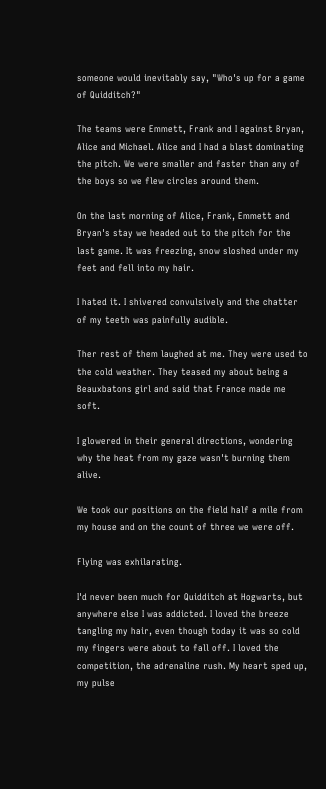someone would inevitably say, "Who's up for a game of Quidditch?"

The teams were Emmett, Frank and I against Bryan, Alice and Michael. Alice and I had a blast dominating the pitch. We were smaller and faster than any of the boys so we flew circles around them.

On the last morning of Alice, Frank, Emmett and Bryan's stay we headed out to the pitch for the last game. It was freezing, snow sloshed under my feet and fell into my hair.

I hated it. I shivered convulsively and the chatter of my teeth was painfully audible.

Ther rest of them laughed at me. They were used to the cold weather. They teased my about being a Beauxbatons girl and said that France made me soft.

I glowered in their general directions, wondering why the heat from my gaze wasn't burning them alive.

We took our positions on the field half a mile from my house and on the count of three we were off.

Flying was exhilarating.

I'd never been much for Quidditch at Hogwarts, but anywhere else I was addicted. I loved the breeze tangling my hair, even though today it was so cold my fingers were about to fall off. I loved the competition, the adrenaline rush. My heart sped up, my pulse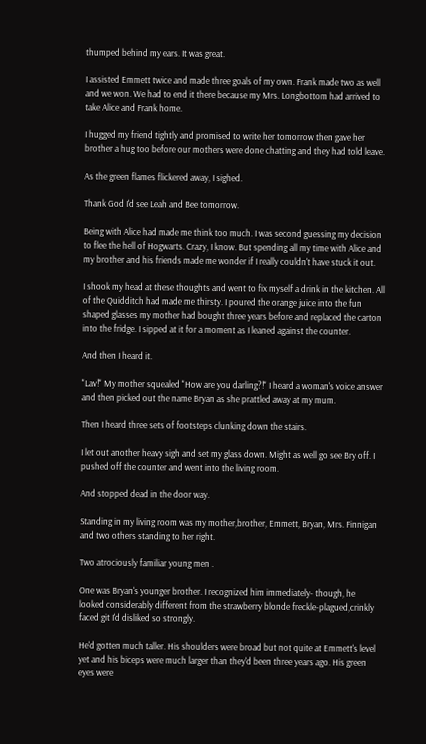thumped behind my ears. It was great.

I assisted Emmett twice and made three goals of my own. Frank made two as well and we won. We had to end it there because my Mrs. Longbottom had arrived to take Alice and Frank home.

I hugged my friend tightly and promised to write her tomorrow then gave her brother a hug too before our mothers were done chatting and they had told leave.

As the green flames flickered away, I sighed.

Thank God I'd see Leah and Bee tomorrow.

Being with Alice had made me think too much. I was second guessing my decision to flee the hell of Hogwarts. Crazy, I know. But spending all my time with Alice and my brother and his friends made me wonder if I really couldn't have stuck it out.

I shook my head at these thoughts and went to fix myself a drink in the kitchen. All of the Quidditch had made me thirsty. I poured the orange juice into the fun shaped glasses my mother had bought three years before and replaced the carton into the fridge. I sipped at it for a moment as I leaned against the counter.

And then I heard it.

"Lav!" My mother squealed "How are you darling?!" I heard a woman's voice answer and then picked out the name Bryan as she prattled away at my mum.

Then I heard three sets of footsteps clunking down the stairs.

I let out another heavy sigh and set my glass down. Might as well go see Bry off. I pushed off the counter and went into the living room.

And stopped dead in the door way.

Standing in my living room was my mother,brother, Emmett, Bryan, Mrs. Finnigan and two others standing to her right.

Two atrociously familiar young men .

One was Bryan's younger brother. I recognized him immediately- though, he looked considerably different from the strawberry blonde freckle-plagued,crinkly faced git I'd disliked so strongly.

He'd gotten much taller. His shoulders were broad but not quite at Emmett's level yet and his biceps were much larger than they'd been three years ago. His green eyes were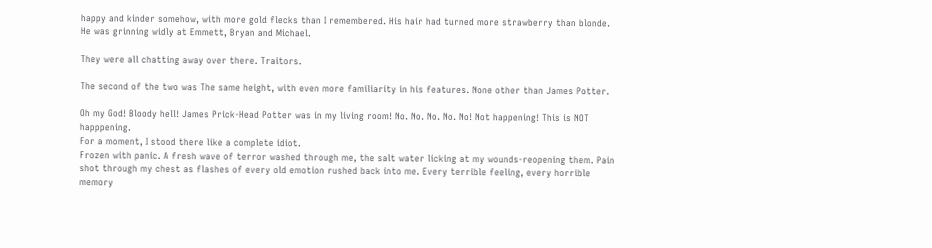happy and kinder somehow, with more gold flecks than I remembered. His hair had turned more strawberry than blonde. He was grinning widly at Emmett, Bryan and Michael.

They were all chatting away over there. Traitors.

The second of the two was The same height, with even more familiarity in his features. None other than James Potter.

Oh my God! Bloody hell! James Prick-Head Potter was in my living room! No. No. No. No. No! Not happening! This is NOT happpening.
For a moment, I stood there like a complete idiot.
Frozen with panic. A fresh wave of terror washed through me, the salt water licking at my wounds-reopening them. Pain shot through my chest as flashes of every old emotion rushed back into me. Every terrible feeling, every horrible memory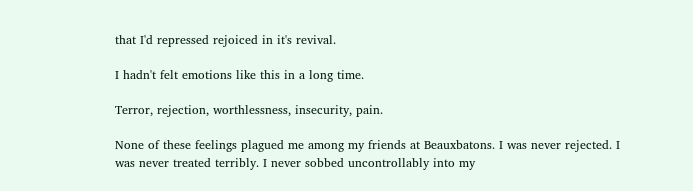that I'd repressed rejoiced in it's revival.

I hadn't felt emotions like this in a long time.

Terror, rejection, worthlessness, insecurity, pain.

None of these feelings plagued me among my friends at Beauxbatons. I was never rejected. I was never treated terribly. I never sobbed uncontrollably into my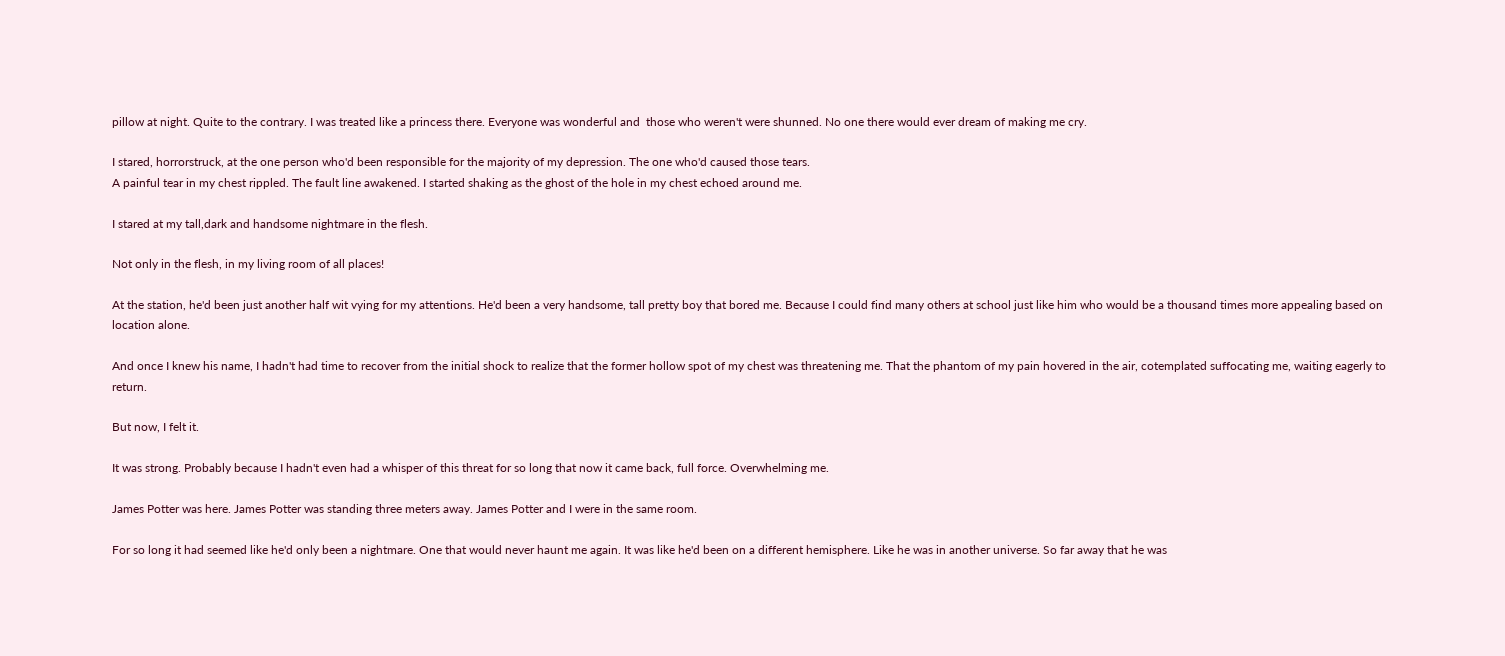pillow at night. Quite to the contrary. I was treated like a princess there. Everyone was wonderful and  those who weren't were shunned. No one there would ever dream of making me cry.

I stared, horrorstruck, at the one person who'd been responsible for the majority of my depression. The one who'd caused those tears.
A painful tear in my chest rippled. The fault line awakened. I started shaking as the ghost of the hole in my chest echoed around me.

I stared at my tall,dark and handsome nightmare in the flesh.

Not only in the flesh, in my living room of all places!

At the station, he'd been just another half wit vying for my attentions. He'd been a very handsome, tall pretty boy that bored me. Because I could find many others at school just like him who would be a thousand times more appealing based on location alone.

And once I knew his name, I hadn't had time to recover from the initial shock to realize that the former hollow spot of my chest was threatening me. That the phantom of my pain hovered in the air, cotemplated suffocating me, waiting eagerly to return.

But now, I felt it.

It was strong. Probably because I hadn't even had a whisper of this threat for so long that now it came back, full force. Overwhelming me.

James Potter was here. James Potter was standing three meters away. James Potter and I were in the same room.

For so long it had seemed like he'd only been a nightmare. One that would never haunt me again. It was like he'd been on a different hemisphere. Like he was in another universe. So far away that he was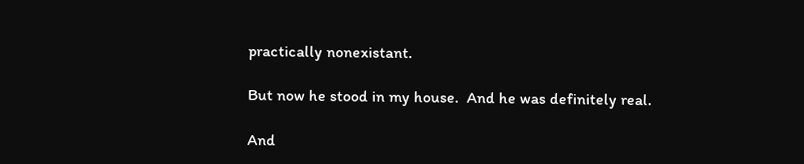practically nonexistant.

But now he stood in my house.  And he was definitely real.

And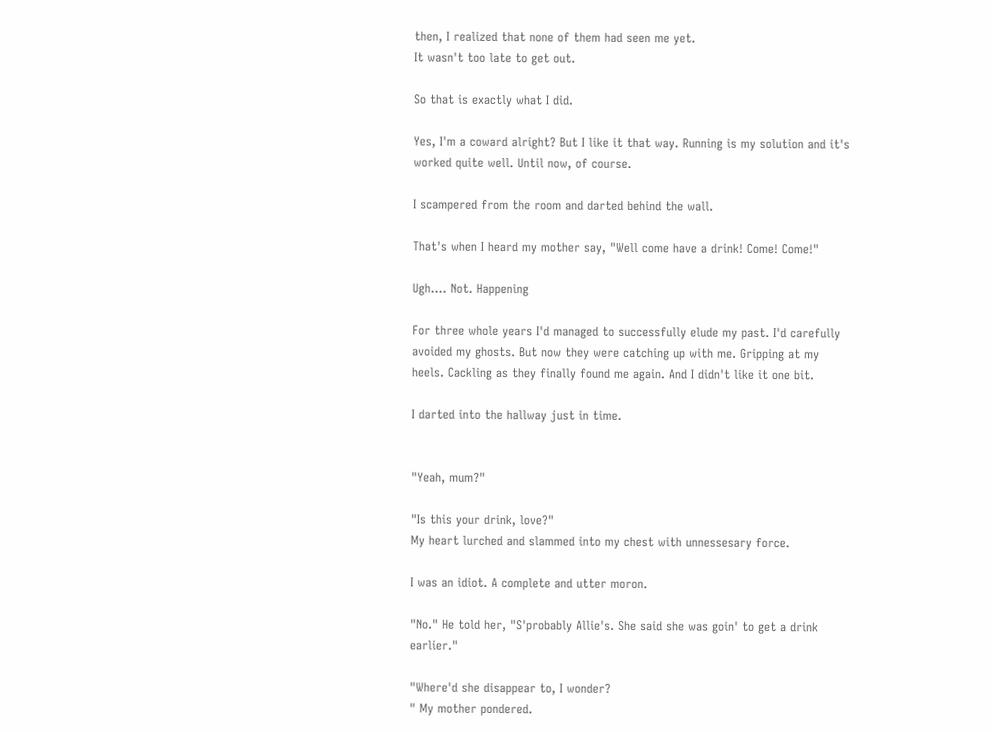then, I realized that none of them had seen me yet.
It wasn't too late to get out.

So that is exactly what I did.

Yes, I'm a coward alright? But I like it that way. Running is my solution and it's worked quite well. Until now, of course.

I scampered from the room and darted behind the wall.

That's when I heard my mother say, "Well come have a drink! Come! Come!"

Ugh.... Not. Happening

For three whole years I'd managed to successfully elude my past. I'd carefully avoided my ghosts. But now they were catching up with me. Gripping at my heels. Cackling as they finally found me again. And I didn't like it one bit.

I darted into the hallway just in time.


"Yeah, mum?"

"Is this your drink, love?"
My heart lurched and slammed into my chest with unnessesary force.

I was an idiot. A complete and utter moron.

"No." He told her, "S'probably Allie's. She said she was goin' to get a drink earlier."

"Where'd she disappear to, I wonder?
" My mother pondered.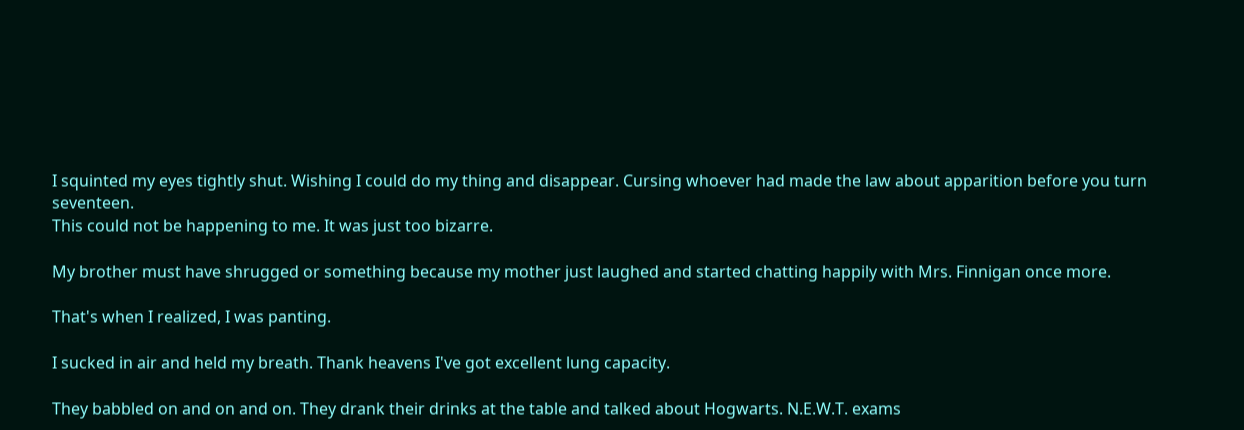I squinted my eyes tightly shut. Wishing I could do my thing and disappear. Cursing whoever had made the law about apparition before you turn seventeen.
This could not be happening to me. It was just too bizarre.

My brother must have shrugged or something because my mother just laughed and started chatting happily with Mrs. Finnigan once more.

That's when I realized, I was panting.

I sucked in air and held my breath. Thank heavens I've got excellent lung capacity.

They babbled on and on and on. They drank their drinks at the table and talked about Hogwarts. N.E.W.T. exams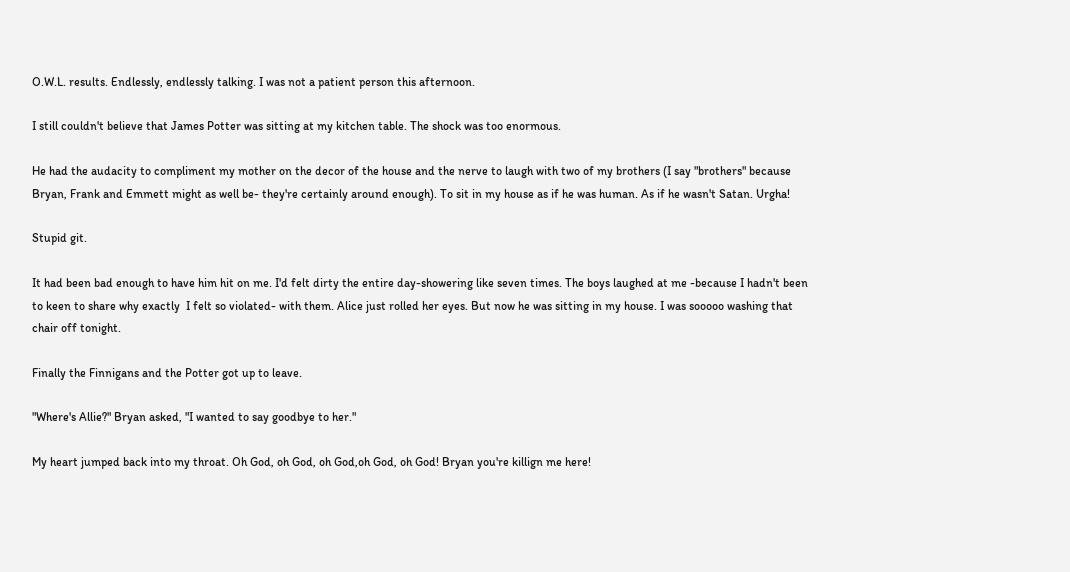O.W.L. results. Endlessly, endlessly talking. I was not a patient person this afternoon.

I still couldn't believe that James Potter was sitting at my kitchen table. The shock was too enormous.

He had the audacity to compliment my mother on the decor of the house and the nerve to laugh with two of my brothers (I say "brothers" because Bryan, Frank and Emmett might as well be- they're certainly around enough). To sit in my house as if he was human. As if he wasn't Satan. Urgha!

Stupid git.

It had been bad enough to have him hit on me. I'd felt dirty the entire day-showering like seven times. The boys laughed at me -because I hadn't been to keen to share why exactly  I felt so violated- with them. Alice just rolled her eyes. But now he was sitting in my house. I was sooooo washing that chair off tonight.

Finally the Finnigans and the Potter got up to leave.

"Where's Allie?" Bryan asked, "I wanted to say goodbye to her."

My heart jumped back into my throat. Oh God, oh God, oh God,oh God, oh God! Bryan you're killign me here!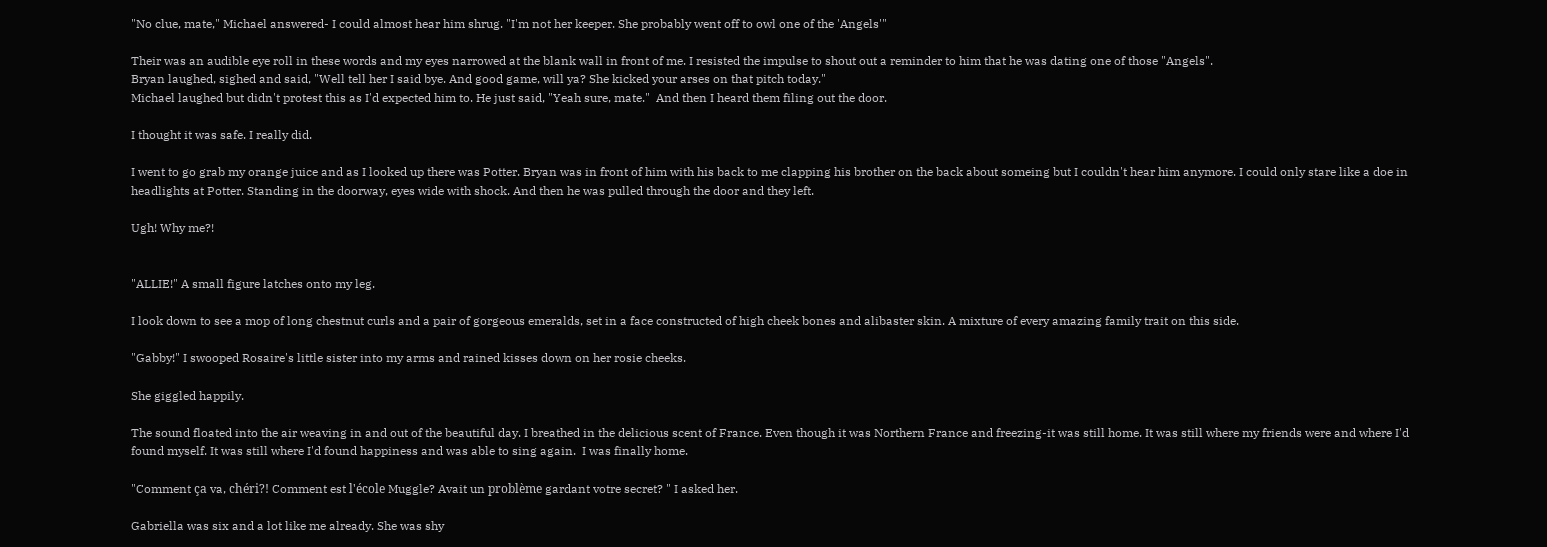"No clue, mate," Michael answered- I could almost hear him shrug. "I'm not her keeper. She probably went off to owl one of the 'Angels'"

Their was an audible eye roll in these words and my eyes narrowed at the blank wall in front of me. I resisted the impulse to shout out a reminder to him that he was dating one of those "Angels".
Bryan laughed, sighed and said, "Well tell her I said bye. And good game, will ya? She kicked your arses on that pitch today."
Michael laughed but didn't protest this as I'd expected him to. He just said, "Yeah sure, mate."  And then I heard them filing out the door.

I thought it was safe. I really did.

I went to go grab my orange juice and as I looked up there was Potter. Bryan was in front of him with his back to me clapping his brother on the back about someing but I couldn't hear him anymore. I could only stare like a doe in headlights at Potter. Standing in the doorway, eyes wide with shock. And then he was pulled through the door and they left.

Ugh! Why me?!


"ALLIE!" A small figure latches onto my leg.

I look down to see a mop of long chestnut curls and a pair of gorgeous emeralds, set in a face constructed of high cheek bones and alibaster skin. A mixture of every amazing family trait on this side.

"Gabby!" I swooped Rosaire's little sister into my arms and rained kisses down on her rosie cheeks.

She giggled happily.

The sound floated into the air weaving in and out of the beautiful day. I breathed in the delicious scent of France. Even though it was Northern France and freezing-it was still home. It was still where my friends were and where I'd found myself. It was still where I'd found happiness and was able to sing again.  I was finally home.

"Comment ça va, chéri?! Comment est l'école Muggle? Avait un problème gardant votre secret? " I asked her.

Gabriella was six and a lot like me already. She was shy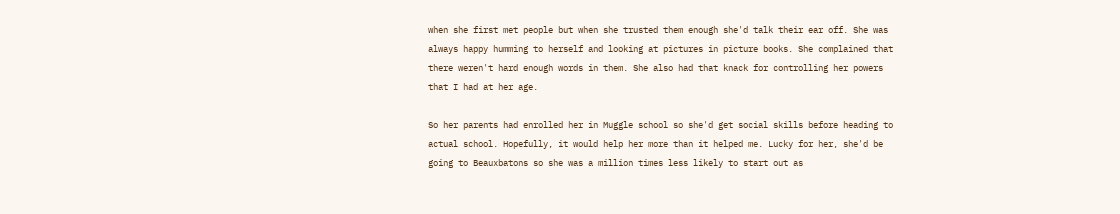when she first met people but when she trusted them enough she'd talk their ear off. She was always happy humming to herself and looking at pictures in picture books. She complained that there weren't hard enough words in them. She also had that knack for controlling her powers that I had at her age.

So her parents had enrolled her in Muggle school so she'd get social skills before heading to actual school. Hopefully, it would help her more than it helped me. Lucky for her, she'd be going to Beauxbatons so she was a million times less likely to start out as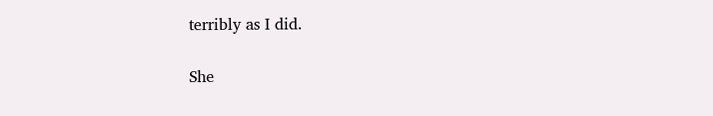terribly as I did.

She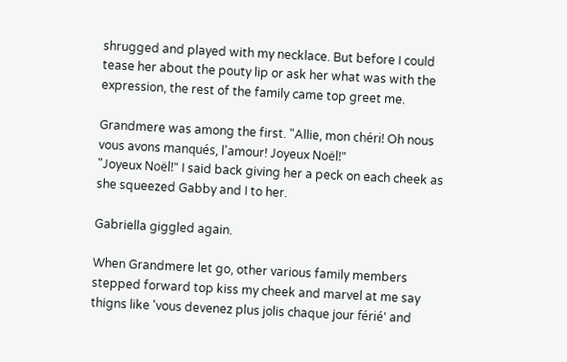shrugged and played with my necklace. But before I could tease her about the pouty lip or ask her what was with the expression, the rest of the family came top greet me.

Grandmere was among the first. "Allie, mon chéri! Oh nous vous avons manqués, l'amour! Joyeux Noël!"
"Joyeux Noël!" I said back giving her a peck on each cheek as she squeezed Gabby and I to her.

Gabriella giggled again.

When Grandmere let go, other various family members stepped forward top kiss my cheek and marvel at me say thigns like 'vous devenez plus jolis chaque jour férié' and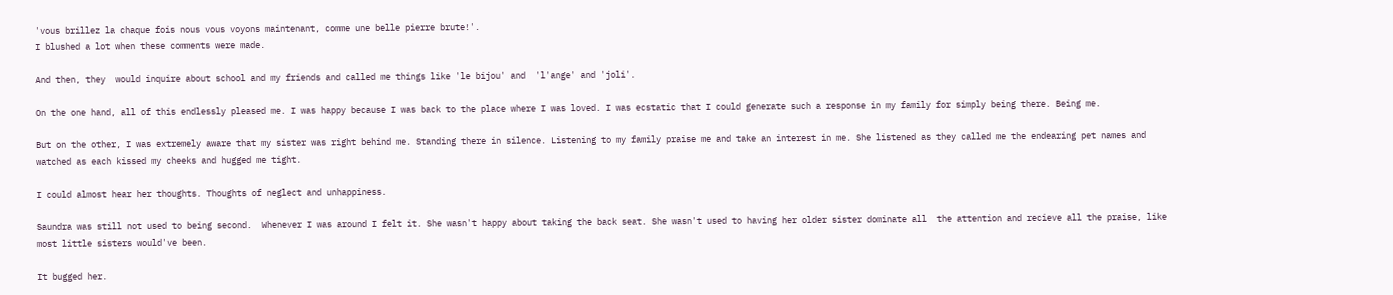'vous brillez la chaque fois nous vous voyons maintenant, comme une belle pierre brute!'.
I blushed a lot when these comments were made.

And then, they  would inquire about school and my friends and called me things like 'le bijou' and  'l'ange' and 'joli'.

On the one hand, all of this endlessly pleased me. I was happy because I was back to the place where I was loved. I was ecstatic that I could generate such a response in my family for simply being there. Being me.

But on the other, I was extremely aware that my sister was right behind me. Standing there in silence. Listening to my family praise me and take an interest in me. She listened as they called me the endearing pet names and watched as each kissed my cheeks and hugged me tight.

I could almost hear her thoughts. Thoughts of neglect and unhappiness.

Saundra was still not used to being second.  Whenever I was around I felt it. She wasn't happy about taking the back seat. She wasn't used to having her older sister dominate all  the attention and recieve all the praise, like most little sisters would've been.

It bugged her.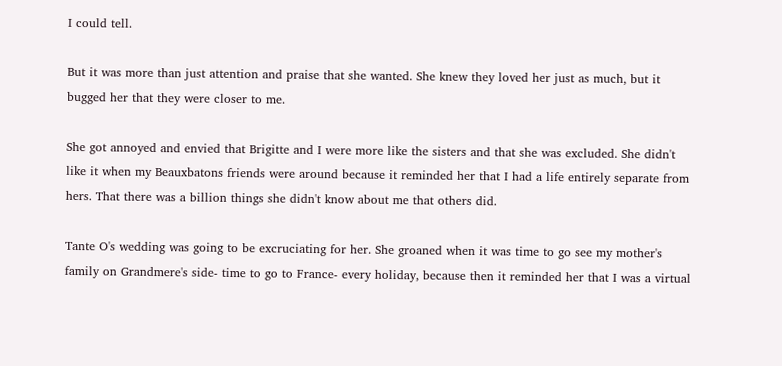I could tell.

But it was more than just attention and praise that she wanted. She knew they loved her just as much, but it bugged her that they were closer to me.

She got annoyed and envied that Brigitte and I were more like the sisters and that she was excluded. She didn't like it when my Beauxbatons friends were around because it reminded her that I had a life entirely separate from hers. That there was a billion things she didn't know about me that others did.

Tante O's wedding was going to be excruciating for her. She groaned when it was time to go see my mother's family on Grandmere's side- time to go to France- every holiday, because then it reminded her that I was a virtual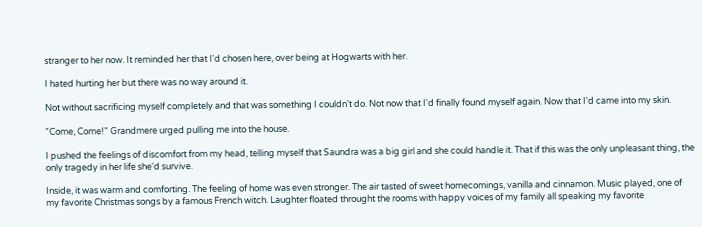stranger to her now. It reminded her that I'd chosen here, over being at Hogwarts with her.

I hated hurting her but there was no way around it.

Not without sacrificing myself completely and that was something I couldn't do. Not now that I'd finally found myself again. Now that I'd came into my skin.

"Come, Come!" Grandmere urged pulling me into the house.

I pushed the feelings of discomfort from my head, telling myself that Saundra was a big girl and she could handle it. That if this was the only unpleasant thing, the only tragedy in her life she'd survive.

Inside, it was warm and comforting. The feeling of home was even stronger. The air tasted of sweet homecomings, vanilla and cinnamon. Music played, one of my favorite Christmas songs by a famous French witch. Laughter floated throught the rooms with happy voices of my family all speaking my favorite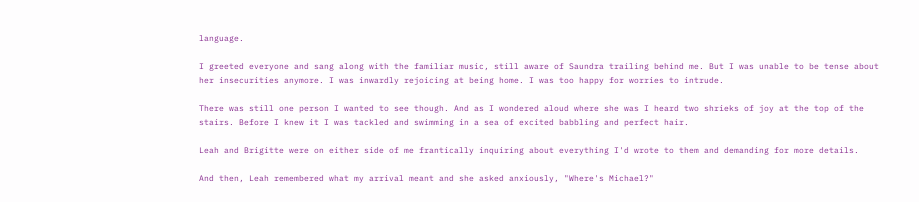language.

I greeted everyone and sang along with the familiar music, still aware of Saundra trailing behind me. But I was unable to be tense about her insecurities anymore. I was inwardly rejoicing at being home. I was too happy for worries to intrude.

There was still one person I wanted to see though. And as I wondered aloud where she was I heard two shrieks of joy at the top of the stairs. Before I knew it I was tackled and swimming in a sea of excited babbling and perfect hair.

Leah and Brigitte were on either side of me frantically inquiring about everything I'd wrote to them and demanding for more details.

And then, Leah remembered what my arrival meant and she asked anxiously, "Where's Michael?"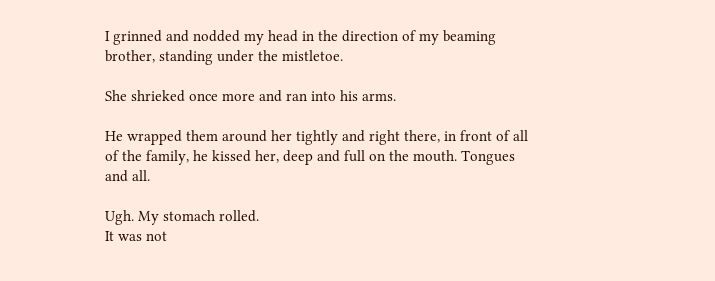I grinned and nodded my head in the direction of my beaming brother, standing under the mistletoe.

She shrieked once more and ran into his arms.

He wrapped them around her tightly and right there, in front of all of the family, he kissed her, deep and full on the mouth. Tongues and all.

Ugh. My stomach rolled.
It was not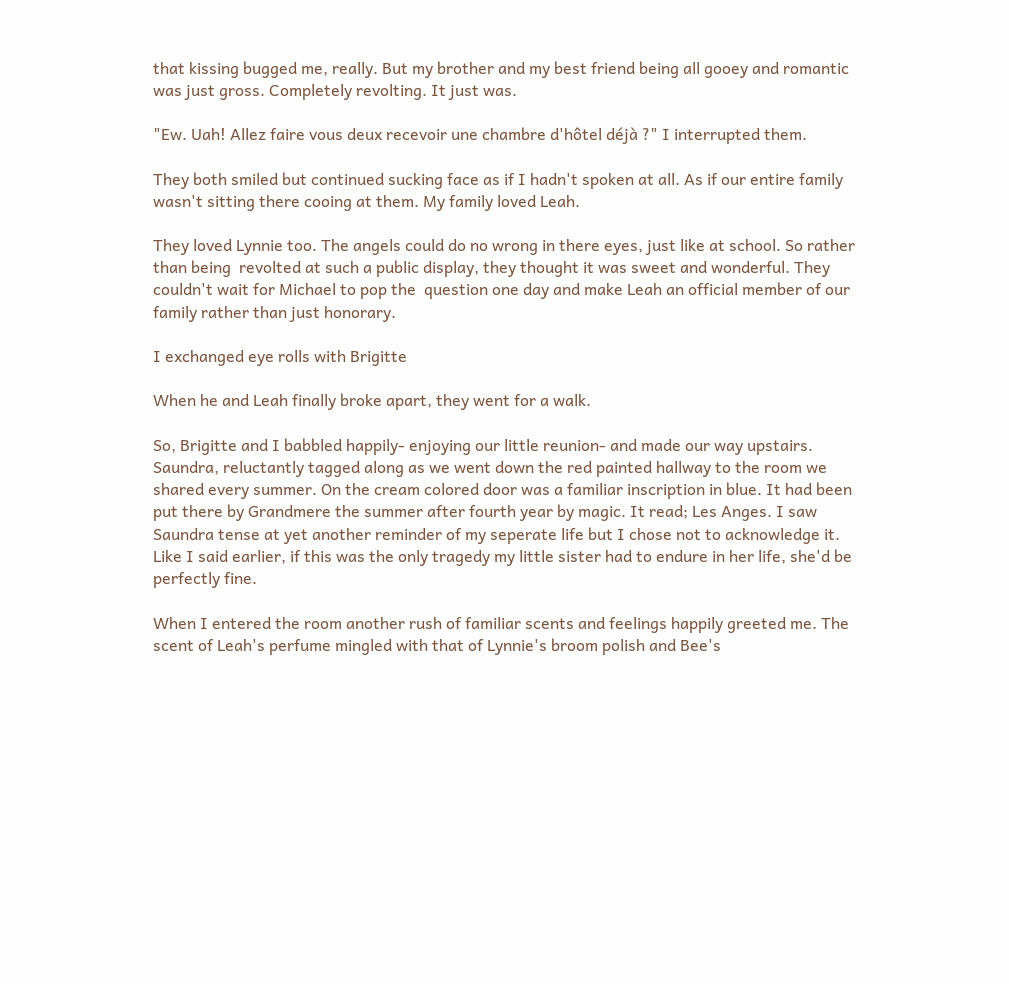that kissing bugged me, really. But my brother and my best friend being all gooey and romantic was just gross. Completely revolting. It just was.

"Ew. Uah! Allez faire vous deux recevoir une chambre d'hôtel déjà ?" I interrupted them.

They both smiled but continued sucking face as if I hadn't spoken at all. As if our entire family wasn't sitting there cooing at them. My family loved Leah.

They loved Lynnie too. The angels could do no wrong in there eyes, just like at school. So rather than being  revolted at such a public display, they thought it was sweet and wonderful. They couldn't wait for Michael to pop the  question one day and make Leah an official member of our family rather than just honorary.

I exchanged eye rolls with Brigitte

When he and Leah finally broke apart, they went for a walk.

So, Brigitte and I babbled happily- enjoying our little reunion- and made our way upstairs. Saundra, reluctantly tagged along as we went down the red painted hallway to the room we shared every summer. On the cream colored door was a familiar inscription in blue. It had been put there by Grandmere the summer after fourth year by magic. It read; Les Anges. I saw Saundra tense at yet another reminder of my seperate life but I chose not to acknowledge it. Like I said earlier, if this was the only tragedy my little sister had to endure in her life, she'd be perfectly fine.

When I entered the room another rush of familiar scents and feelings happily greeted me. The scent of Leah's perfume mingled with that of Lynnie's broom polish and Bee's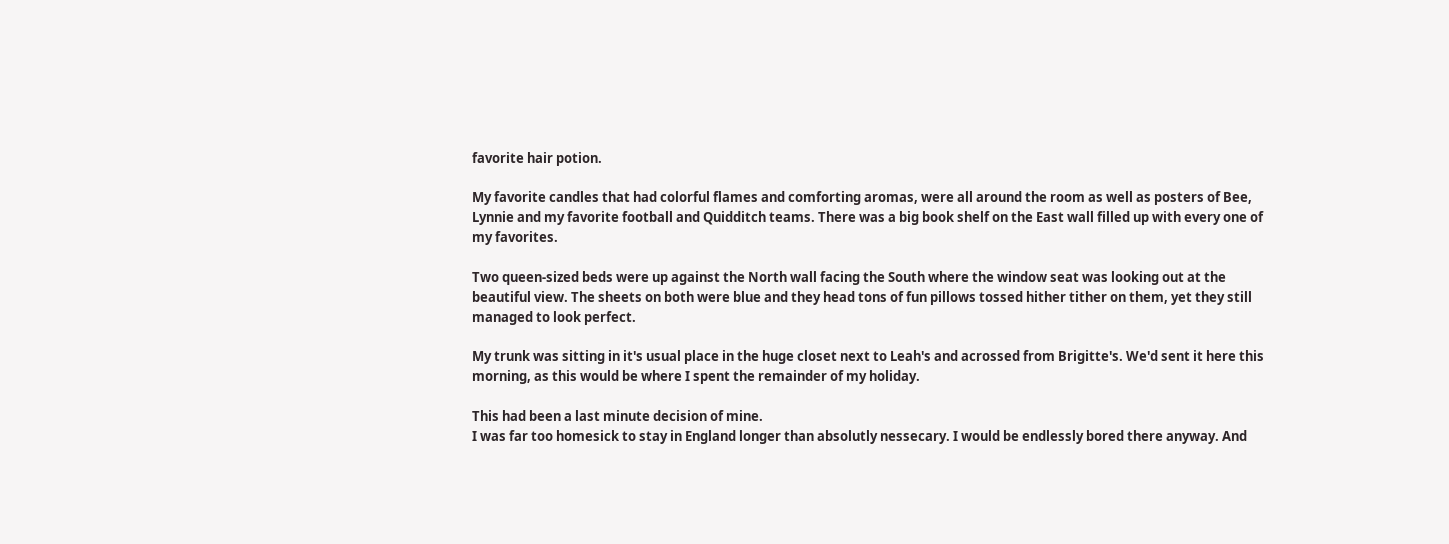favorite hair potion.

My favorite candles that had colorful flames and comforting aromas, were all around the room as well as posters of Bee, Lynnie and my favorite football and Quidditch teams. There was a big book shelf on the East wall filled up with every one of my favorites.

Two queen-sized beds were up against the North wall facing the South where the window seat was looking out at the beautiful view. The sheets on both were blue and they head tons of fun pillows tossed hither tither on them, yet they still managed to look perfect.

My trunk was sitting in it's usual place in the huge closet next to Leah's and acrossed from Brigitte's. We'd sent it here this morning, as this would be where I spent the remainder of my holiday.

This had been a last minute decision of mine.
I was far too homesick to stay in England longer than absolutly nessecary. I would be endlessly bored there anyway. And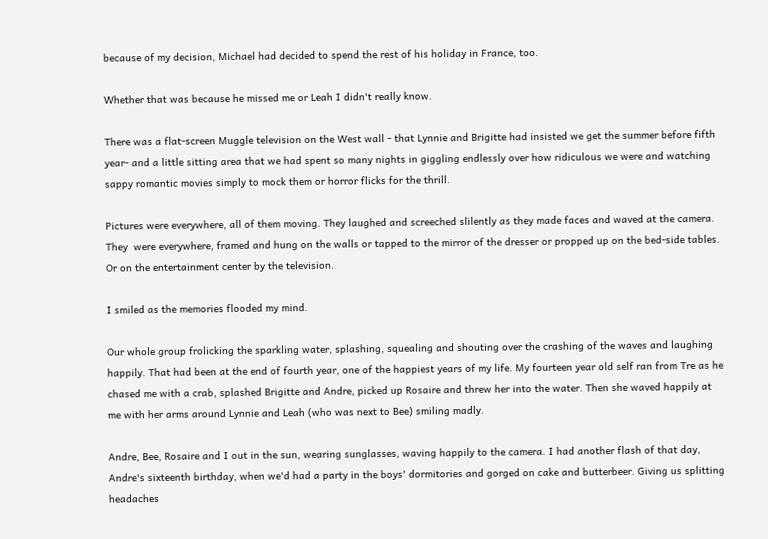because of my decision, Michael had decided to spend the rest of his holiday in France, too.

Whether that was because he missed me or Leah I didn't really know.

There was a flat-screen Muggle television on the West wall - that Lynnie and Brigitte had insisted we get the summer before fifth year- and a little sitting area that we had spent so many nights in giggling endlessly over how ridiculous we were and watching sappy romantic movies simply to mock them or horror flicks for the thrill.

Pictures were everywhere, all of them moving. They laughed and screeched slilently as they made faces and waved at the camera. They  were everywhere, framed and hung on the walls or tapped to the mirror of the dresser or propped up on the bed-side tables. Or on the entertainment center by the television.

I smiled as the memories flooded my mind.

Our whole group frolicking the sparkling water, splashing, squealing and shouting over the crashing of the waves and laughing happily. That had been at the end of fourth year, one of the happiest years of my life. My fourteen year old self ran from Tre as he chased me with a crab, splashed Brigitte and Andre, picked up Rosaire and threw her into the water. Then she waved happily at me with her arms around Lynnie and Leah (who was next to Bee) smiling madly.

Andre, Bee, Rosaire and I out in the sun, wearing sunglasses, waving happily to the camera. I had another flash of that day, Andre's sixteenth birthday, when we'd had a party in the boys' dormitories and gorged on cake and butterbeer. Giving us splitting headaches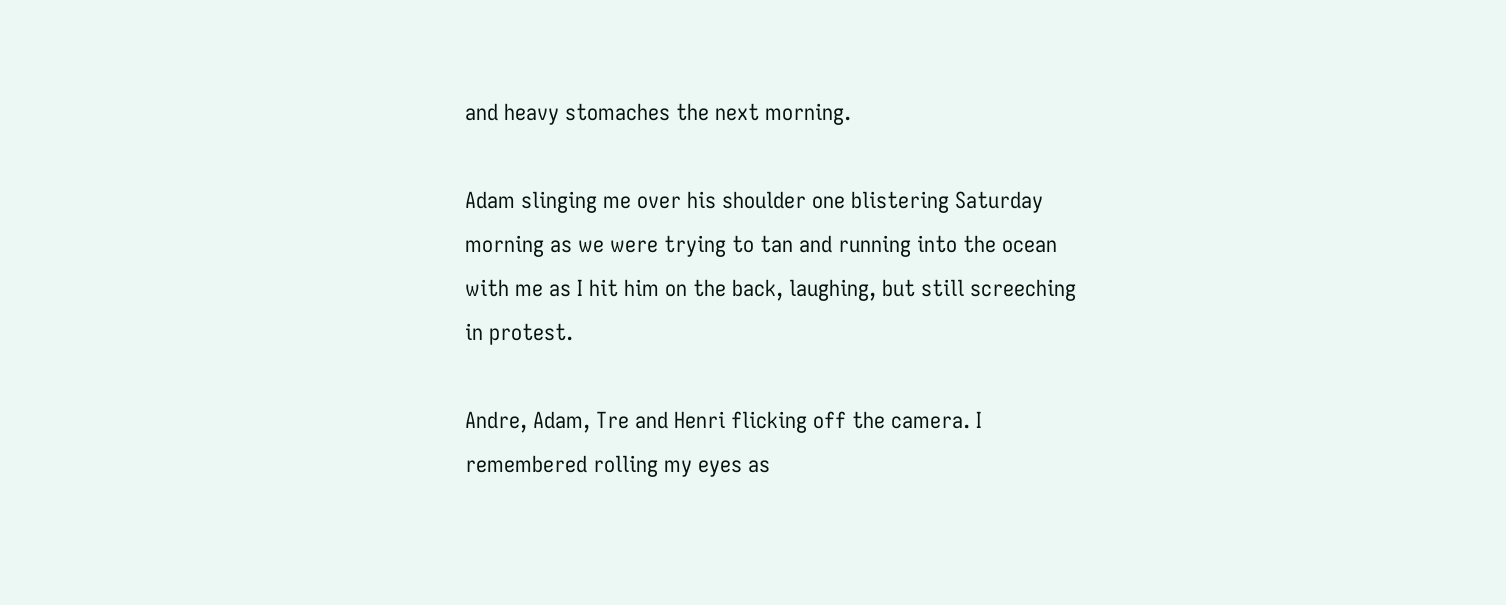and heavy stomaches the next morning.

Adam slinging me over his shoulder one blistering Saturday morning as we were trying to tan and running into the ocean with me as I hit him on the back, laughing, but still screeching in protest.

Andre, Adam, Tre and Henri flicking off the camera. I remembered rolling my eyes as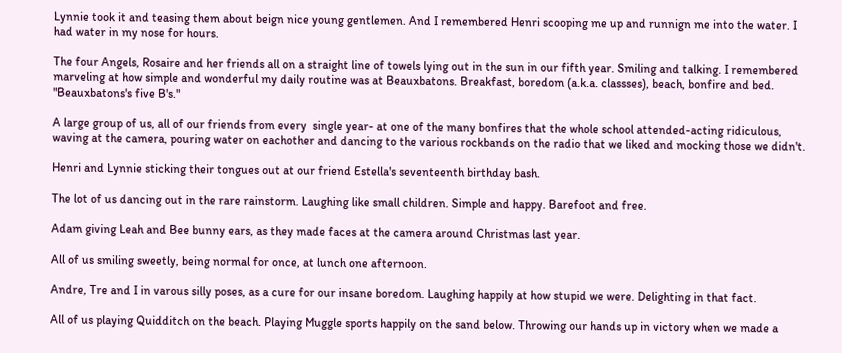Lynnie took it and teasing them about beign nice young gentlemen. And I remembered Henri scooping me up and runnign me into the water. I had water in my nose for hours.

The four Angels, Rosaire and her friends all on a straight line of towels lying out in the sun in our fifth year. Smiling and talking. I remembered marveling at how simple and wonderful my daily routine was at Beauxbatons. Breakfast, boredom (a.k.a. classses), beach, bonfire and bed. "Beauxbatons's five B's."

A large group of us, all of our friends from every  single year- at one of the many bonfires that the whole school attended-acting ridiculous, waving at the camera, pouring water on eachother and dancing to the various rockbands on the radio that we liked and mocking those we didn't.

Henri and Lynnie sticking their tongues out at our friend Estella's seventeenth birthday bash.

The lot of us dancing out in the rare rainstorm. Laughing like small children. Simple and happy. Barefoot and free.

Adam giving Leah and Bee bunny ears, as they made faces at the camera around Christmas last year.

All of us smiling sweetly, being normal for once, at lunch one afternoon.

Andre, Tre and I in varous silly poses, as a cure for our insane boredom. Laughing happily at how stupid we were. Delighting in that fact.

All of us playing Quidditch on the beach. Playing Muggle sports happily on the sand below. Throwing our hands up in victory when we made a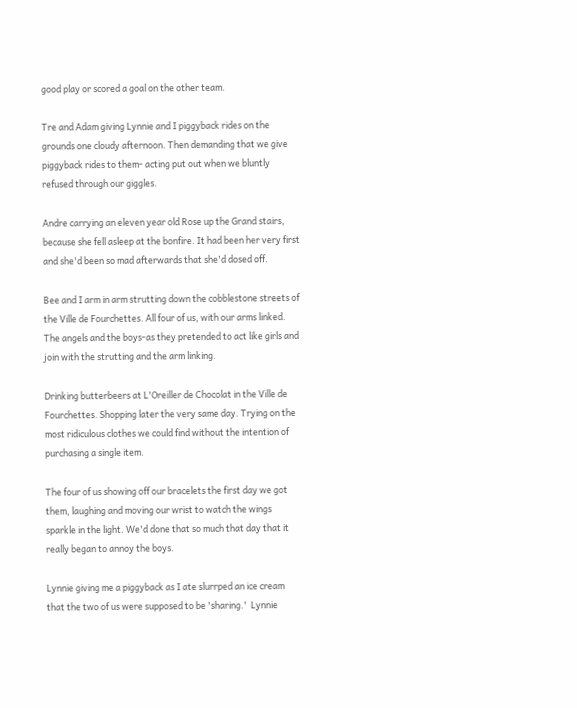good play or scored a goal on the other team.

Tre and Adam giving Lynnie and I piggyback rides on the grounds one cloudy afternoon. Then demanding that we give piggyback rides to them- acting put out when we bluntly refused through our giggles.

Andre carrying an eleven year old Rose up the Grand stairs, because she fell asleep at the bonfire. It had been her very first and she'd been so mad afterwards that she'd dosed off.

Bee and I arm in arm strutting down the cobblestone streets of the Ville de Fourchettes. All four of us, with our arms linked. The angels and the boys-as they pretended to act like girls and join with the strutting and the arm linking.

Drinking butterbeers at L'Oreiller de Chocolat in the Ville de Fourchettes. Shopping later the very same day. Trying on the most ridiculous clothes we could find without the intention of purchasing a single item.

The four of us showing off our bracelets the first day we got them, laughing and moving our wrist to watch the wings sparkle in the light. We'd done that so much that day that it really began to annoy the boys.

Lynnie giving me a piggyback as I ate slurrped an ice cream that the two of us were supposed to be 'sharing.'  Lynnie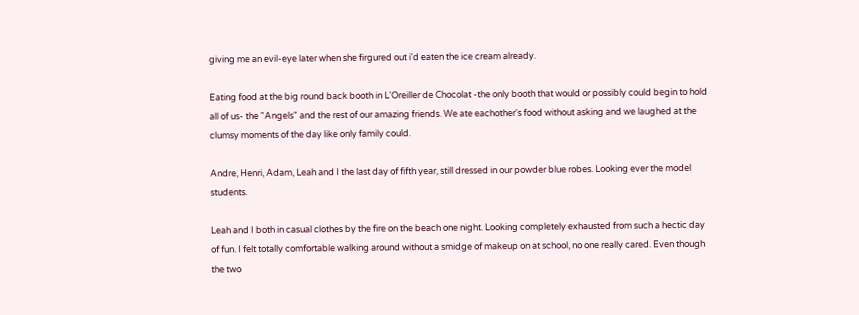giving me an evil-eye later when she firgured out i'd eaten the ice cream already.

Eating food at the big round back booth in L'Oreiller de Chocolat -the only booth that would or possibly could begin to hold all of us- the "Angels" and the rest of our amazing friends. We ate eachother's food without asking and we laughed at the clumsy moments of the day like only family could.

Andre, Henri, Adam, Leah and I the last day of fifth year, still dressed in our powder blue robes. Looking ever the model students.

Leah and I both in casual clothes by the fire on the beach one night. Looking completely exhausted from such a hectic day of fun. I felt totally comfortable walking around without a smidge of makeup on at school, no one really cared. Even though the two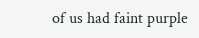of us had faint purple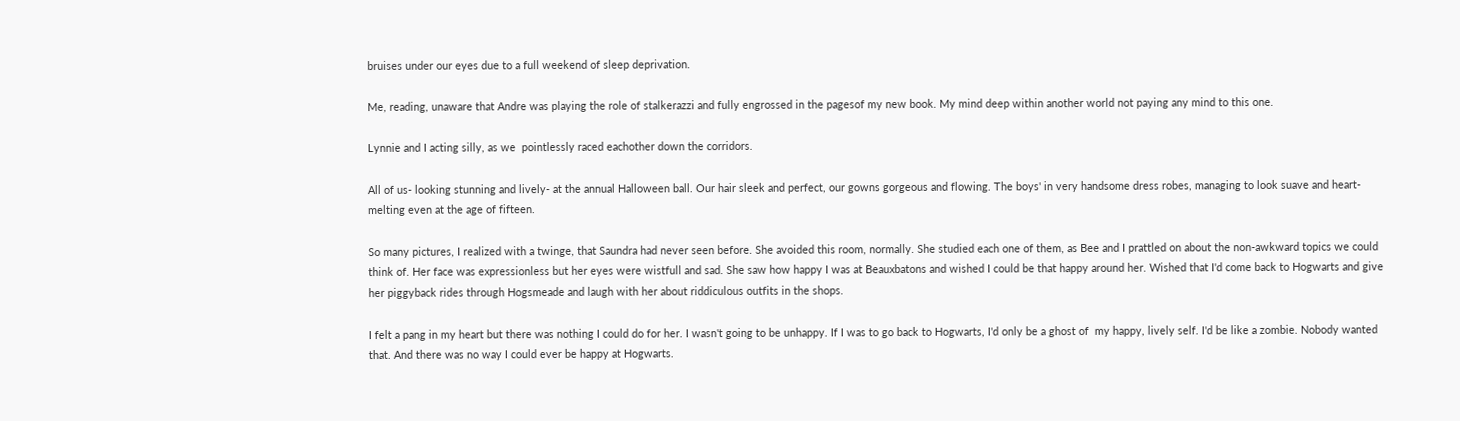bruises under our eyes due to a full weekend of sleep deprivation.

Me, reading, unaware that Andre was playing the role of stalkerazzi and fully engrossed in the pagesof my new book. My mind deep within another world not paying any mind to this one.

Lynnie and I acting silly, as we  pointlessly raced eachother down the corridors.

All of us- looking stunning and lively- at the annual Halloween ball. Our hair sleek and perfect, our gowns gorgeous and flowing. The boys' in very handsome dress robes, managing to look suave and heart-melting even at the age of fifteen.

So many pictures, I realized with a twinge, that Saundra had never seen before. She avoided this room, normally. She studied each one of them, as Bee and I prattled on about the non-awkward topics we could think of. Her face was expressionless but her eyes were wistfull and sad. She saw how happy I was at Beauxbatons and wished I could be that happy around her. Wished that I'd come back to Hogwarts and give her piggyback rides through Hogsmeade and laugh with her about riddiculous outfits in the shops.

I felt a pang in my heart but there was nothing I could do for her. I wasn't going to be unhappy. If I was to go back to Hogwarts, I'd only be a ghost of  my happy, lively self. I'd be like a zombie. Nobody wanted that. And there was no way I could ever be happy at Hogwarts.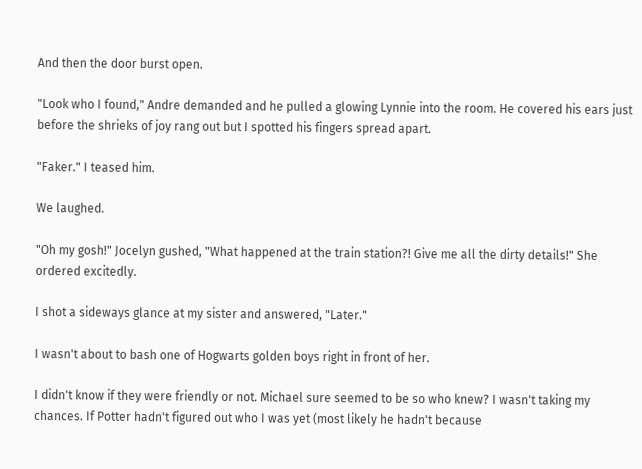And then the door burst open.

"Look who I found," Andre demanded and he pulled a glowing Lynnie into the room. He covered his ears just before the shrieks of joy rang out but I spotted his fingers spread apart.

"Faker." I teased him.

We laughed.

"Oh my gosh!" Jocelyn gushed, "What happened at the train station?! Give me all the dirty details!" She ordered excitedly.

I shot a sideways glance at my sister and answered, "Later."

I wasn't about to bash one of Hogwarts golden boys right in front of her.

I didn't know if they were friendly or not. Michael sure seemed to be so who knew? I wasn't taking my chances. If Potter hadn't figured out who I was yet (most likely he hadn't because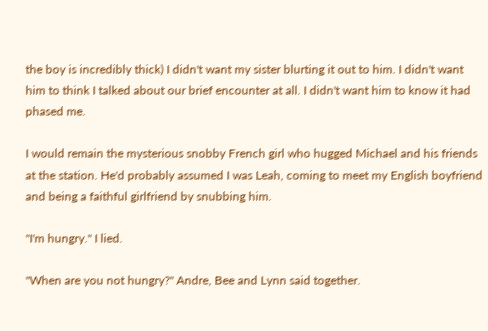the boy is incredibly thick) I didn't want my sister blurting it out to him. I didn't want him to think I talked about our brief encounter at all. I didn't want him to know it had phased me.

I would remain the mysterious snobby French girl who hugged Michael and his friends at the station. He'd probably assumed I was Leah, coming to meet my English boyfriend and being a faithful girlfriend by snubbing him.

"I'm hungry." I lied.

"When are you not hungry?" Andre, Bee and Lynn said together.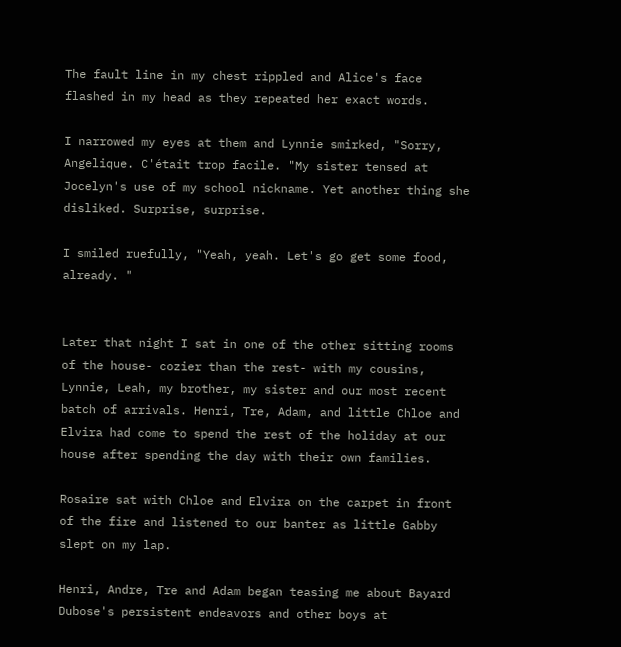The fault line in my chest rippled and Alice's face flashed in my head as they repeated her exact words.

I narrowed my eyes at them and Lynnie smirked, "Sorry, Angelique. C'était trop facile. "My sister tensed at Jocelyn's use of my school nickname. Yet another thing she disliked. Surprise, surprise.

I smiled ruefully, "Yeah, yeah. Let's go get some food, already. "


Later that night I sat in one of the other sitting rooms of the house- cozier than the rest- with my cousins, Lynnie, Leah, my brother, my sister and our most recent batch of arrivals. Henri, Tre, Adam, and little Chloe and Elvira had come to spend the rest of the holiday at our house after spending the day with their own families.

Rosaire sat with Chloe and Elvira on the carpet in front of the fire and listened to our banter as little Gabby slept on my lap.

Henri, Andre, Tre and Adam began teasing me about Bayard Dubose's persistent endeavors and other boys at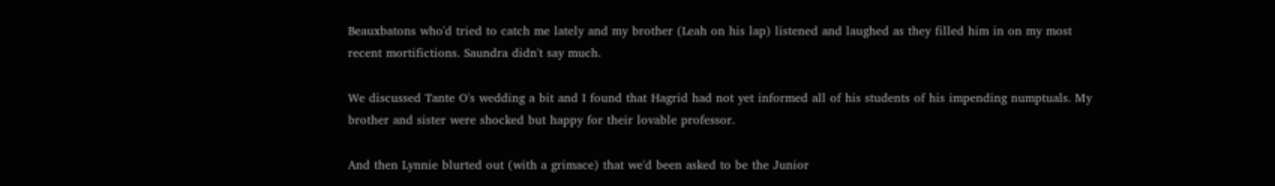Beauxbatons who'd tried to catch me lately and my brother (Leah on his lap) listened and laughed as they filled him in on my most recent mortifictions. Saundra didn't say much.

We discussed Tante O's wedding a bit and I found that Hagrid had not yet informed all of his students of his impending numptuals. My brother and sister were shocked but happy for their lovable professor.

And then Lynnie blurted out (with a grimace) that we'd been asked to be the Junior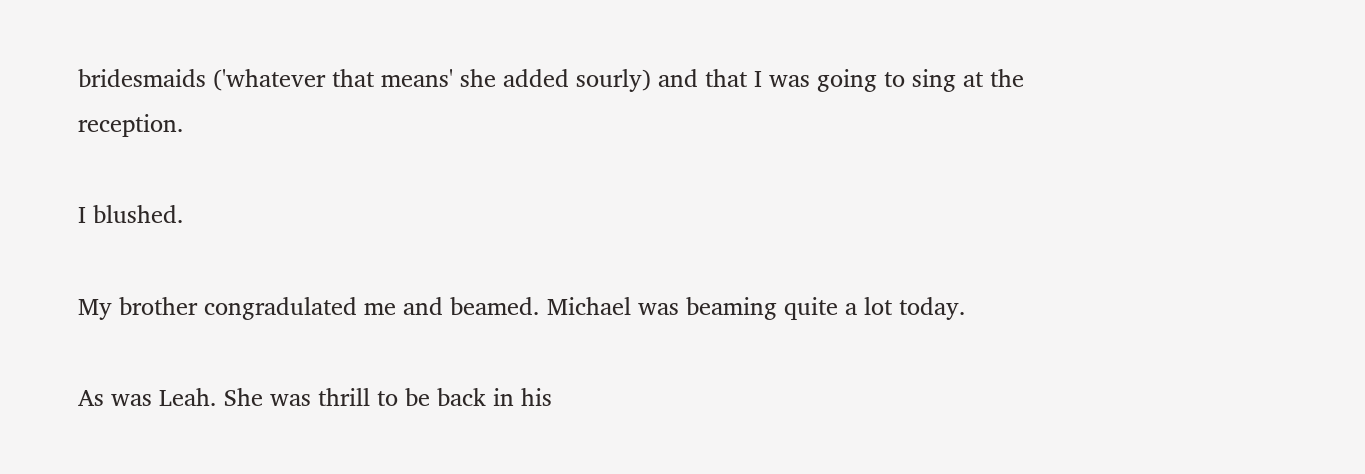bridesmaids ('whatever that means' she added sourly) and that I was going to sing at the reception.

I blushed.

My brother congradulated me and beamed. Michael was beaming quite a lot today.

As was Leah. She was thrill to be back in his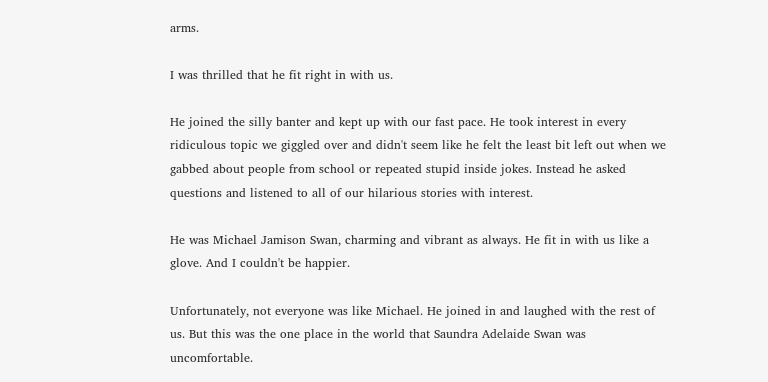arms.

I was thrilled that he fit right in with us.

He joined the silly banter and kept up with our fast pace. He took interest in every ridiculous topic we giggled over and didn't seem like he felt the least bit left out when we gabbed about people from school or repeated stupid inside jokes. Instead he asked questions and listened to all of our hilarious stories with interest.

He was Michael Jamison Swan, charming and vibrant as always. He fit in with us like a glove. And I couldn't be happier.

Unfortunately, not everyone was like Michael. He joined in and laughed with the rest of us. But this was the one place in the world that Saundra Adelaide Swan was uncomfortable.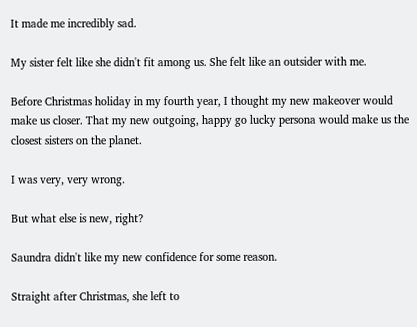It made me incredibly sad.

My sister felt like she didn't fit among us. She felt like an outsider with me.

Before Christmas holiday in my fourth year, I thought my new makeover would make us closer. That my new outgoing, happy go lucky persona would make us the closest sisters on the planet.

I was very, very wrong.

But what else is new, right?

Saundra didn't like my new confidence for some reason.

Straight after Christmas, she left to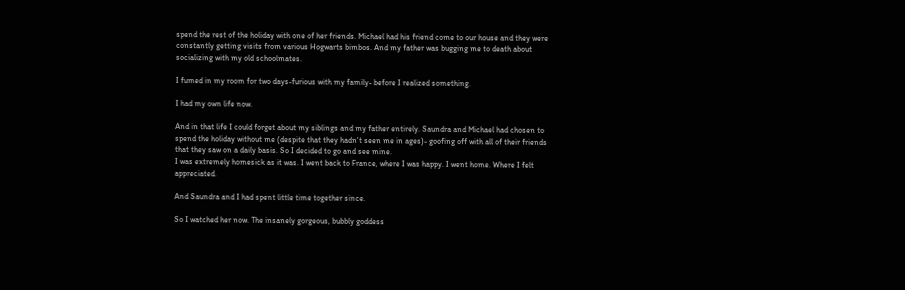spend the rest of the holiday with one of her friends. Michael had his friend come to our house and they were constantly getting visits from various Hogwarts bimbos. And my father was bugging me to death about socializing with my old schoolmates.

I fumed in my room for two days-furious with my family- before I realized something.

I had my own life now.

And in that life I could forget about my siblings and my father entirely. Saundra and Michael had chosen to spend the holiday without me (despite that they hadn't seen me in ages)- goofing off with all of their friends that they saw on a daily basis. So I decided to go and see mine.
I was extremely homesick as it was. I went back to France, where I was happy. I went home. Where I felt appreciated.

And Saundra and I had spent little time together since.

So I watched her now. The insanely gorgeous, bubbly goddess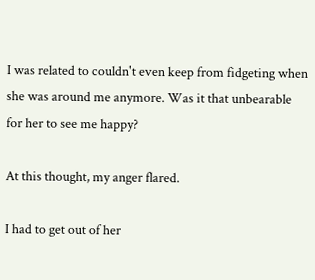I was related to couldn't even keep from fidgeting when she was around me anymore. Was it that unbearable for her to see me happy?

At this thought, my anger flared.

I had to get out of her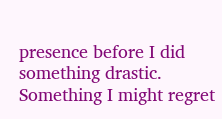presence before I did something drastic. Something I might regret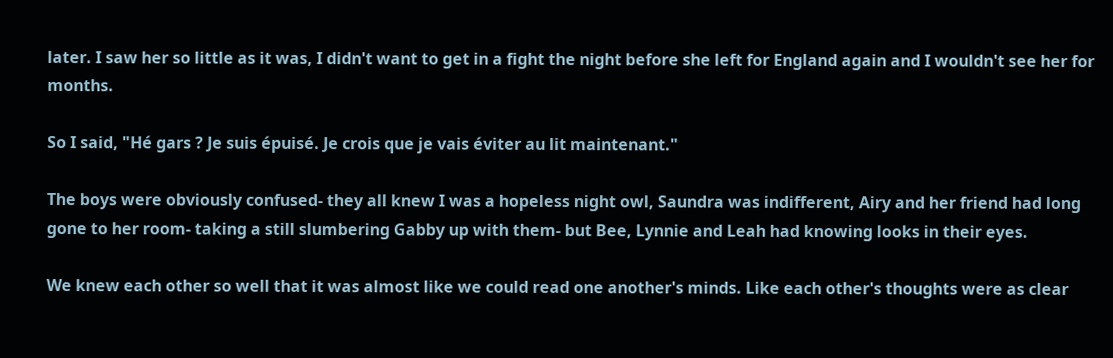later. I saw her so little as it was, I didn't want to get in a fight the night before she left for England again and I wouldn't see her for months.

So I said, "Hé gars ? Je suis épuisé. Je crois que je vais éviter au lit maintenant."

The boys were obviously confused- they all knew I was a hopeless night owl, Saundra was indifferent, Airy and her friend had long gone to her room- taking a still slumbering Gabby up with them- but Bee, Lynnie and Leah had knowing looks in their eyes.

We knew each other so well that it was almost like we could read one another's minds. Like each other's thoughts were as clear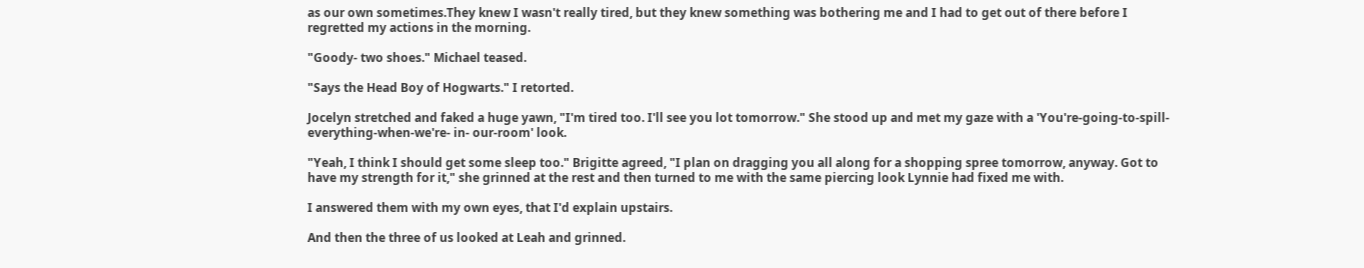as our own sometimes.They knew I wasn't really tired, but they knew something was bothering me and I had to get out of there before I regretted my actions in the morning.

"Goody- two shoes." Michael teased.

"Says the Head Boy of Hogwarts." I retorted.

Jocelyn stretched and faked a huge yawn, "I'm tired too. I'll see you lot tomorrow." She stood up and met my gaze with a 'You're-going-to-spill-everything-when-we're- in- our-room' look.

"Yeah, I think I should get some sleep too." Brigitte agreed, "I plan on dragging you all along for a shopping spree tomorrow, anyway. Got to have my strength for it," she grinned at the rest and then turned to me with the same piercing look Lynnie had fixed me with.

I answered them with my own eyes, that I'd explain upstairs.

And then the three of us looked at Leah and grinned.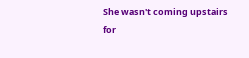She wasn't coming upstairs for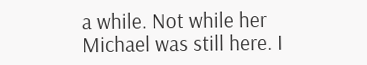a while. Not while her Michael was still here. I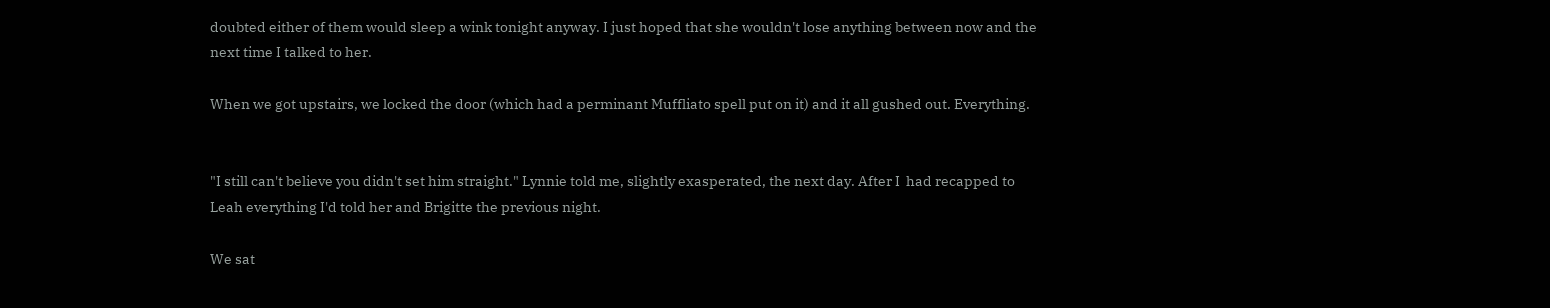doubted either of them would sleep a wink tonight anyway. I just hoped that she wouldn't lose anything between now and the next time I talked to her.

When we got upstairs, we locked the door (which had a perminant Muffliato spell put on it) and it all gushed out. Everything.


"I still can't believe you didn't set him straight." Lynnie told me, slightly exasperated, the next day. After I  had recapped to Leah everything I'd told her and Brigitte the previous night.

We sat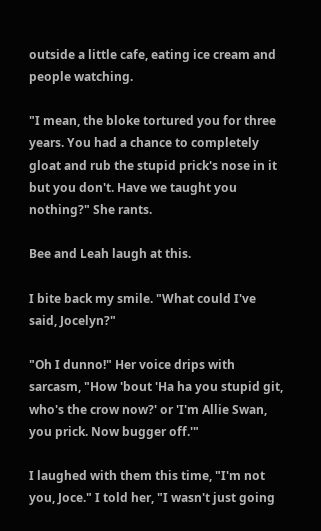outside a little cafe, eating ice cream and people watching.

"I mean, the bloke tortured you for three years. You had a chance to completely gloat and rub the stupid prick's nose in it but you don't. Have we taught you nothing?" She rants.

Bee and Leah laugh at this.

I bite back my smile. "What could I've said, Jocelyn?"

"Oh I dunno!" Her voice drips with sarcasm, "How 'bout 'Ha ha you stupid git, who's the crow now?' or 'I'm Allie Swan, you prick. Now bugger off.'"

I laughed with them this time, "I'm not you, Joce." I told her, "I wasn't just going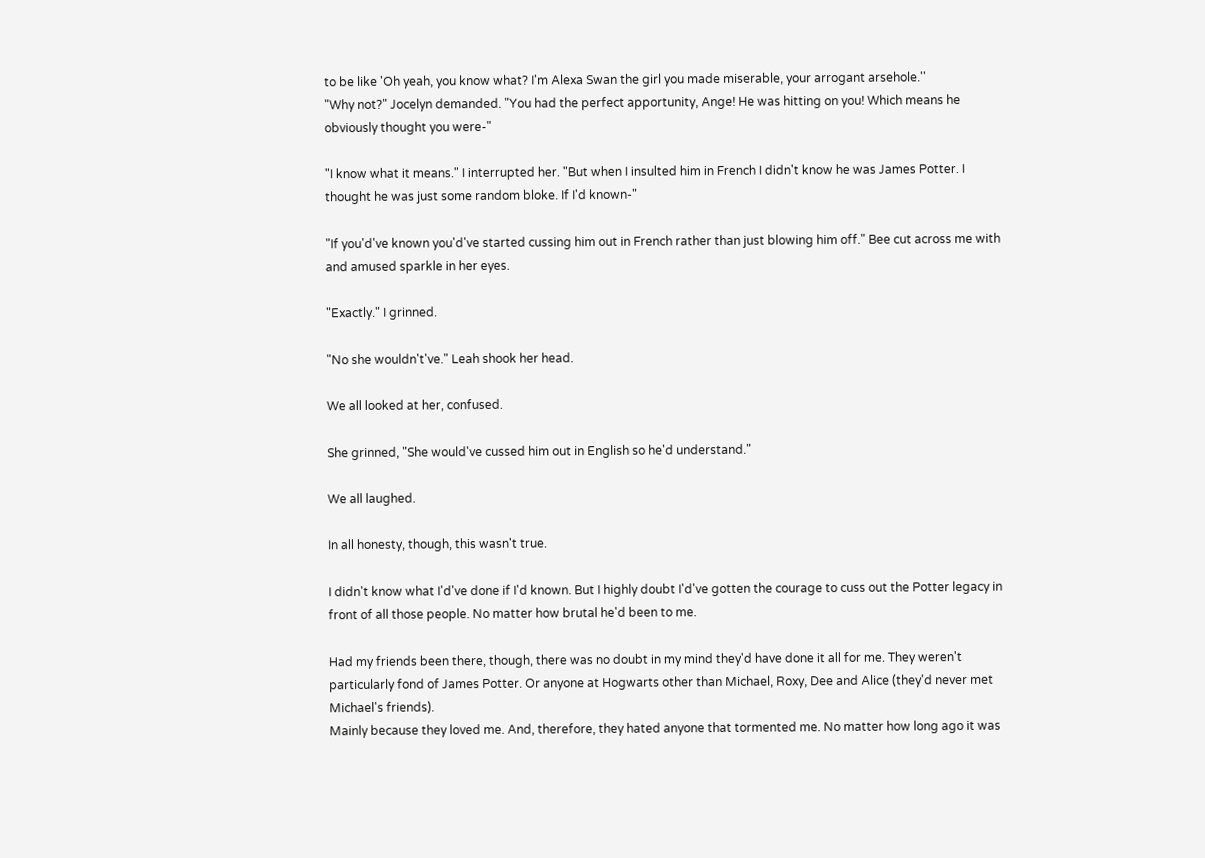to be like 'Oh yeah, you know what? I'm Alexa Swan the girl you made miserable, your arrogant arsehole.''
"Why not?" Jocelyn demanded. "You had the perfect apportunity, Ange! He was hitting on you! Which means he obviously thought you were-"

"I know what it means." I interrupted her. "But when I insulted him in French I didn't know he was James Potter. I thought he was just some random bloke. If I'd known-"

"If you'd've known you'd've started cussing him out in French rather than just blowing him off." Bee cut across me with and amused sparkle in her eyes.

"Exactly." I grinned.

"No she wouldn't've." Leah shook her head.

We all looked at her, confused.

She grinned, "She would've cussed him out in English so he'd understand."

We all laughed.

In all honesty, though, this wasn't true.

I didn't know what I'd've done if I'd known. But I highly doubt I'd've gotten the courage to cuss out the Potter legacy in front of all those people. No matter how brutal he'd been to me.

Had my friends been there, though, there was no doubt in my mind they'd have done it all for me. They weren't particularly fond of James Potter. Or anyone at Hogwarts other than Michael, Roxy, Dee and Alice (they'd never met Michael's friends).
Mainly because they loved me. And, therefore, they hated anyone that tormented me. No matter how long ago it was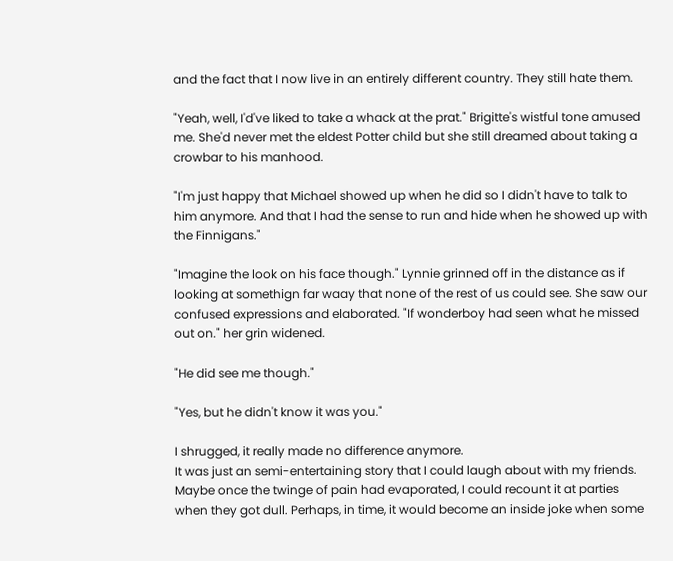and the fact that I now live in an entirely different country. They still hate them.

"Yeah, well, I'd've liked to take a whack at the prat." Brigitte's wistful tone amused me. She'd never met the eldest Potter child but she still dreamed about taking a crowbar to his manhood.

"I'm just happy that Michael showed up when he did so I didn't have to talk to him anymore. And that I had the sense to run and hide when he showed up with the Finnigans."

"Imagine the look on his face though." Lynnie grinned off in the distance as if looking at somethign far waay that none of the rest of us could see. She saw our confused expressions and elaborated. "If wonderboy had seen what he missed out on." her grin widened.

"He did see me though."

"Yes, but he didn't know it was you."

I shrugged, it really made no difference anymore.
It was just an semi-entertaining story that I could laugh about with my friends. Maybe once the twinge of pain had evaporated, I could recount it at parties when they got dull. Perhaps, in time, it would become an inside joke when some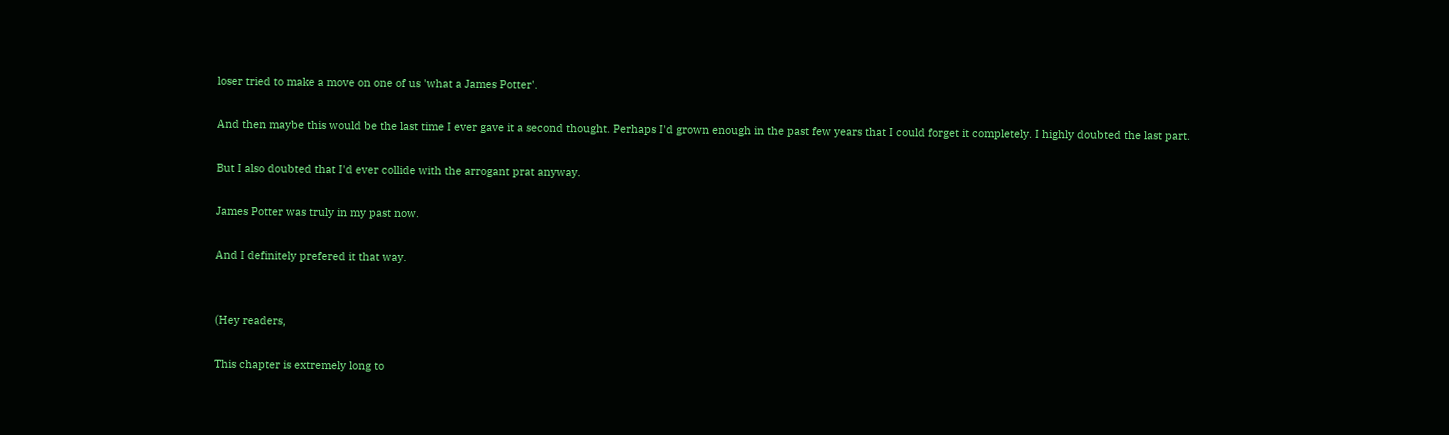loser tried to make a move on one of us 'what a James Potter'.

And then maybe this would be the last time I ever gave it a second thought. Perhaps I'd grown enough in the past few years that I could forget it completely. I highly doubted the last part.

But I also doubted that I'd ever collide with the arrogant prat anyway.

James Potter was truly in my past now.

And I definitely prefered it that way.


(Hey readers,

This chapter is extremely long to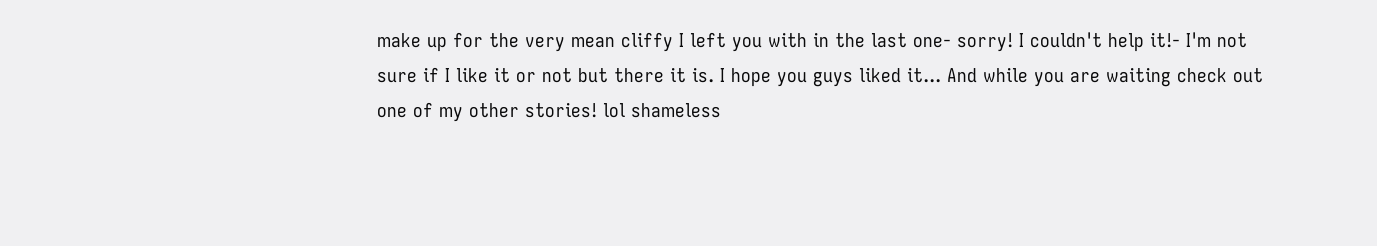make up for the very mean cliffy I left you with in the last one- sorry! I couldn't help it!- I'm not sure if I like it or not but there it is. I hope you guys liked it... And while you are waiting check out one of my other stories! lol shameless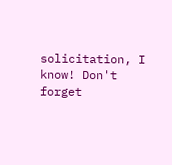solicitation, I know! Don't forget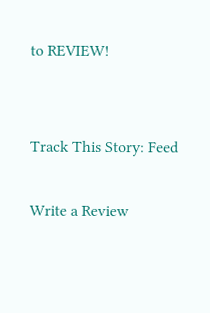to REVIEW!


Track This Story: Feed

Write a Review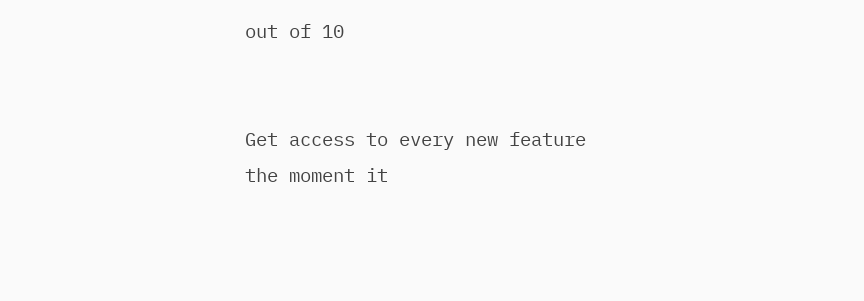out of 10


Get access to every new feature the moment it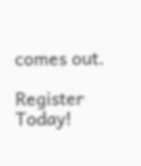comes out.

Register Today!